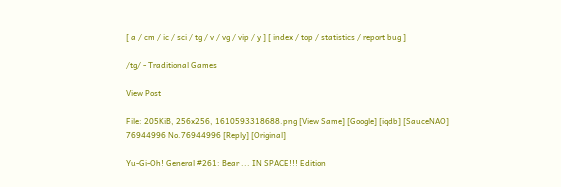[ a / cm / ic / sci / tg / v / vg / vip / y ] [ index / top / statistics / report bug ]

/tg/ - Traditional Games

View Post

File: 205KiB, 256x256, 1610593318688.png [View Same] [Google] [iqdb] [SauceNAO]
76944996 No.76944996 [Reply] [Original]

Yu-Gi-Oh! General #261: Bear ... IN SPACE!!! Edition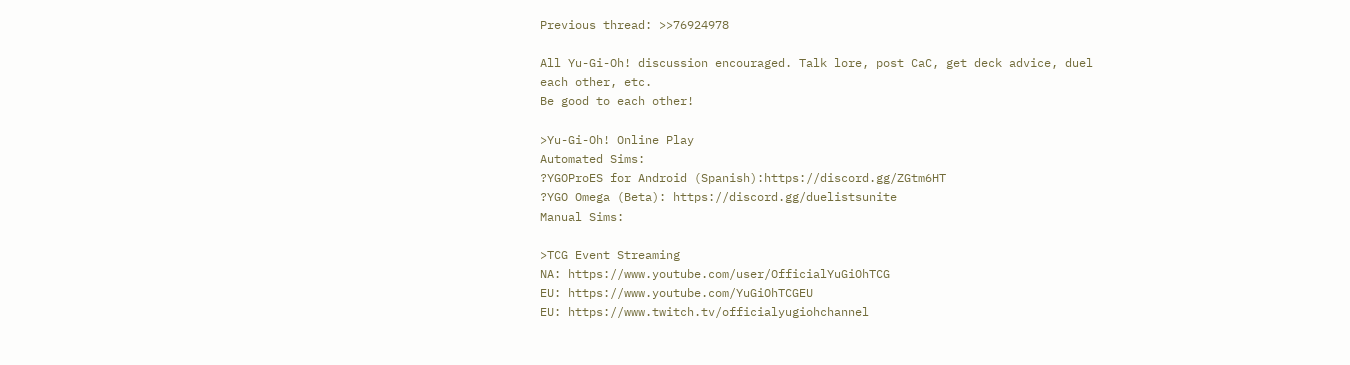Previous thread: >>76924978

All Yu-Gi-Oh! discussion encouraged. Talk lore, post CaC, get deck advice, duel each other, etc.
Be good to each other!

>Yu-Gi-Oh! Online Play
Automated Sims:
?YGOProES for Android (Spanish):https://discord.gg/ZGtm6HT
?YGO Omega (Beta): https://discord.gg/duelistsunite
Manual Sims:

>TCG Event Streaming
NA: https://www.youtube.com/user/OfficialYuGiOhTCG
EU: https://www.youtube.com/YuGiOhTCGEU
EU: https://www.twitch.tv/officialyugiohchannel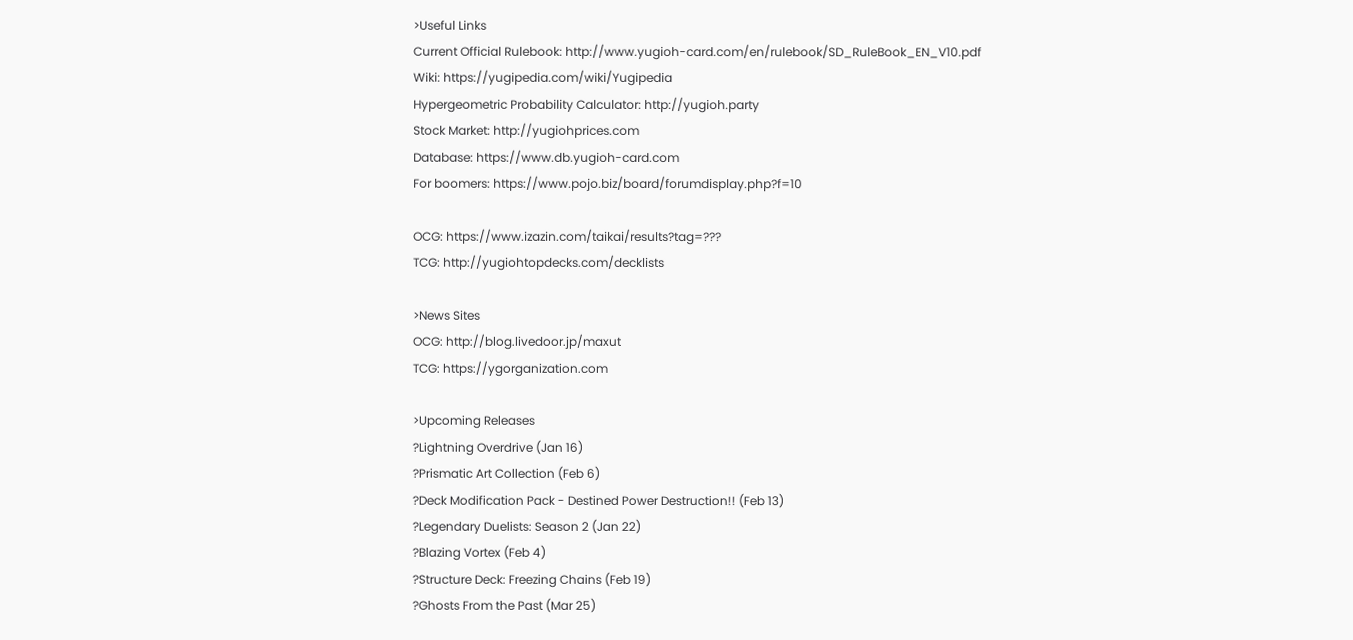>Useful Links
Current Official Rulebook: http://www.yugioh-card.com/en/rulebook/SD_RuleBook_EN_V10.pdf
Wiki: https://yugipedia.com/wiki/Yugipedia
Hypergeometric Probability Calculator: http://yugioh.party
Stock Market: http://yugiohprices.com
Database: https://www.db.yugioh-card.com
For boomers: https://www.pojo.biz/board/forumdisplay.php?f=10

OCG: https://www.izazin.com/taikai/results?tag=???
TCG: http://yugiohtopdecks.com/decklists

>News Sites
OCG: http://blog.livedoor.jp/maxut
TCG: https://ygorganization.com

>Upcoming Releases
?Lightning Overdrive (Jan 16)
?Prismatic Art Collection (Feb 6)
?Deck Modification Pack - Destined Power Destruction!! (Feb 13)
?Legendary Duelists: Season 2 (Jan 22)
?Blazing Vortex (Feb 4)
?Structure Deck: Freezing Chains (Feb 19)
?Ghosts From the Past (Mar 25)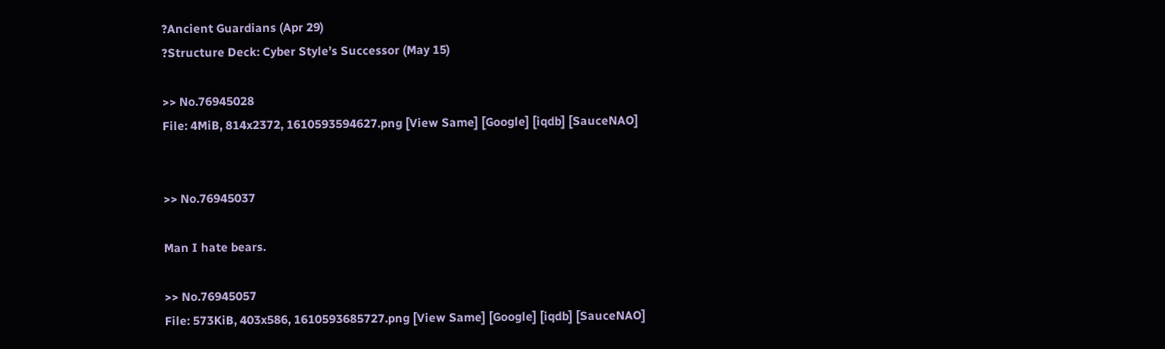?Ancient Guardians (Apr 29)
?Structure Deck: Cyber Style’s Successor (May 15)

>> No.76945028
File: 4MiB, 814x2372, 1610593594627.png [View Same] [Google] [iqdb] [SauceNAO]


>> No.76945037

Man I hate bears.

>> No.76945057
File: 573KiB, 403x586, 1610593685727.png [View Same] [Google] [iqdb] [SauceNAO]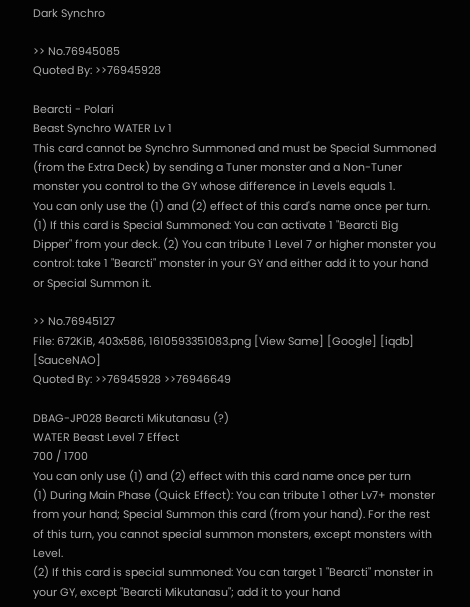Dark Synchro

>> No.76945085
Quoted By: >>76945928

Bearcti - Polari
Beast Synchro WATER Lv 1
This card cannot be Synchro Summoned and must be Special Summoned (from the Extra Deck) by sending a Tuner monster and a Non-Tuner monster you control to the GY whose difference in Levels equals 1.
You can only use the (1) and (2) effect of this card's name once per turn. (1) If this card is Special Summoned: You can activate 1 "Bearcti Big Dipper" from your deck. (2) You can tribute 1 Level 7 or higher monster you control: take 1 "Bearcti" monster in your GY and either add it to your hand or Special Summon it.

>> No.76945127
File: 672KiB, 403x586, 1610593351083.png [View Same] [Google] [iqdb] [SauceNAO]
Quoted By: >>76945928 >>76946649

DBAG-JP028 Bearcti Mikutanasu (?)
WATER Beast Level 7 Effect
700 / 1700
You can only use (1) and (2) effect with this card name once per turn
(1) During Main Phase (Quick Effect): You can tribute 1 other Lv7+ monster from your hand; Special Summon this card (from your hand). For the rest of this turn, you cannot special summon monsters, except monsters with Level.
(2) If this card is special summoned: You can target 1 "Bearcti" monster in your GY, except "Bearcti Mikutanasu"; add it to your hand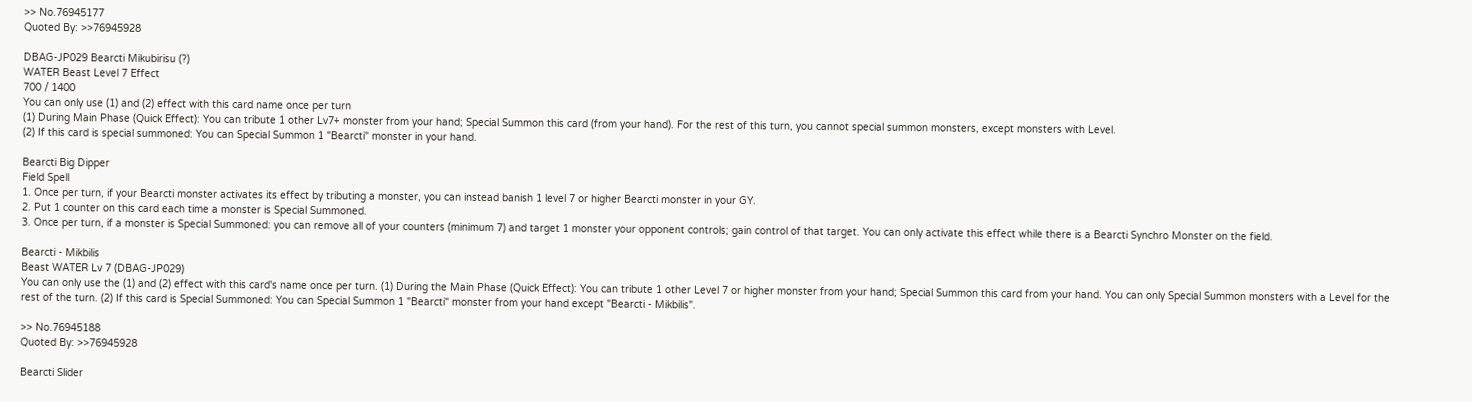>> No.76945177
Quoted By: >>76945928

DBAG-JP029 Bearcti Mikubirisu (?)
WATER Beast Level 7 Effect
700 / 1400
You can only use (1) and (2) effect with this card name once per turn
(1) During Main Phase (Quick Effect): You can tribute 1 other Lv7+ monster from your hand; Special Summon this card (from your hand). For the rest of this turn, you cannot special summon monsters, except monsters with Level.
(2) If this card is special summoned: You can Special Summon 1 "Bearcti" monster in your hand.

Bearcti Big Dipper
Field Spell
1. Once per turn, if your Bearcti monster activates its effect by tributing a monster, you can instead banish 1 level 7 or higher Bearcti monster in your GY.
2. Put 1 counter on this card each time a monster is Special Summoned.
3. Once per turn, if a monster is Special Summoned: you can remove all of your counters (minimum 7) and target 1 monster your opponent controls; gain control of that target. You can only activate this effect while there is a Bearcti Synchro Monster on the field.

Bearcti - Mikbilis
Beast WATER Lv 7 (DBAG-JP029)
You can only use the (1) and (2) effect with this card's name once per turn. (1) During the Main Phase (Quick Effect): You can tribute 1 other Level 7 or higher monster from your hand; Special Summon this card from your hand. You can only Special Summon monsters with a Level for the rest of the turn. (2) If this card is Special Summoned: You can Special Summon 1 "Bearcti" monster from your hand except "Bearcti - Mikbilis".

>> No.76945188
Quoted By: >>76945928

Bearcti Slider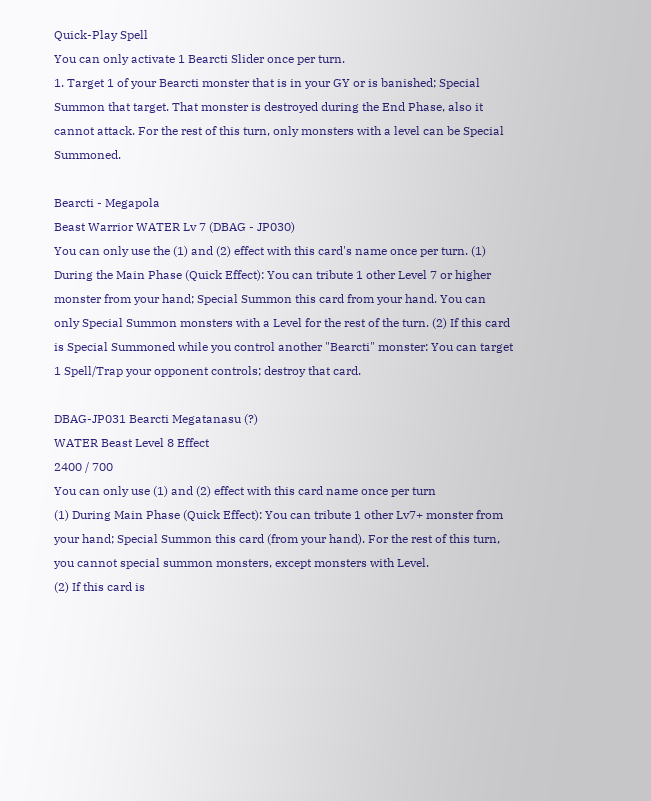Quick-Play Spell
You can only activate 1 Bearcti Slider once per turn.
1. Target 1 of your Bearcti monster that is in your GY or is banished; Special Summon that target. That monster is destroyed during the End Phase, also it cannot attack. For the rest of this turn, only monsters with a level can be Special Summoned.

Bearcti - Megapola
Beast Warrior WATER Lv 7 (DBAG - JP030)
You can only use the (1) and (2) effect with this card's name once per turn. (1) During the Main Phase (Quick Effect): You can tribute 1 other Level 7 or higher monster from your hand; Special Summon this card from your hand. You can only Special Summon monsters with a Level for the rest of the turn. (2) If this card is Special Summoned while you control another "Bearcti" monster: You can target 1 Spell/Trap your opponent controls; destroy that card.

DBAG-JP031 Bearcti Megatanasu (?)
WATER Beast Level 8 Effect
2400 / 700
You can only use (1) and (2) effect with this card name once per turn
(1) During Main Phase (Quick Effect): You can tribute 1 other Lv7+ monster from your hand; Special Summon this card (from your hand). For the rest of this turn, you cannot special summon monsters, except monsters with Level.
(2) If this card is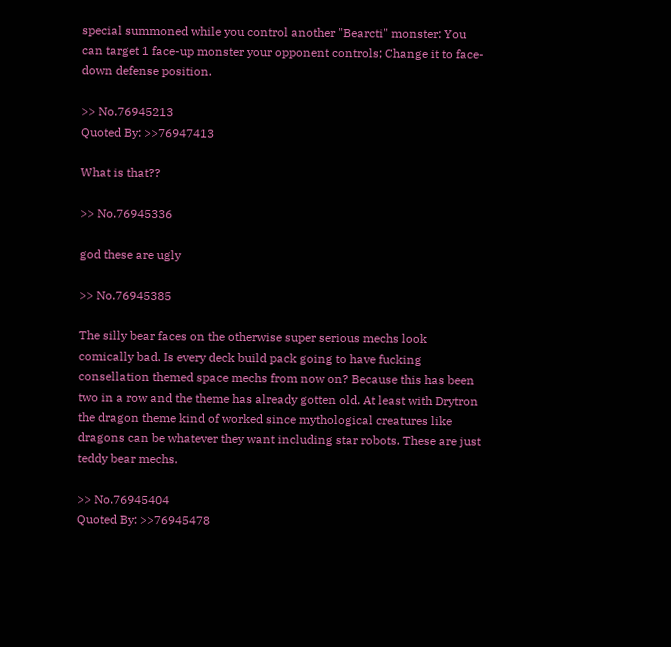special summoned while you control another "Bearcti" monster: You can target 1 face-up monster your opponent controls; Change it to face-down defense position.

>> No.76945213
Quoted By: >>76947413

What is that??

>> No.76945336

god these are ugly

>> No.76945385

The silly bear faces on the otherwise super serious mechs look comically bad. Is every deck build pack going to have fucking consellation themed space mechs from now on? Because this has been two in a row and the theme has already gotten old. At least with Drytron the dragon theme kind of worked since mythological creatures like dragons can be whatever they want including star robots. These are just teddy bear mechs.

>> No.76945404
Quoted By: >>76945478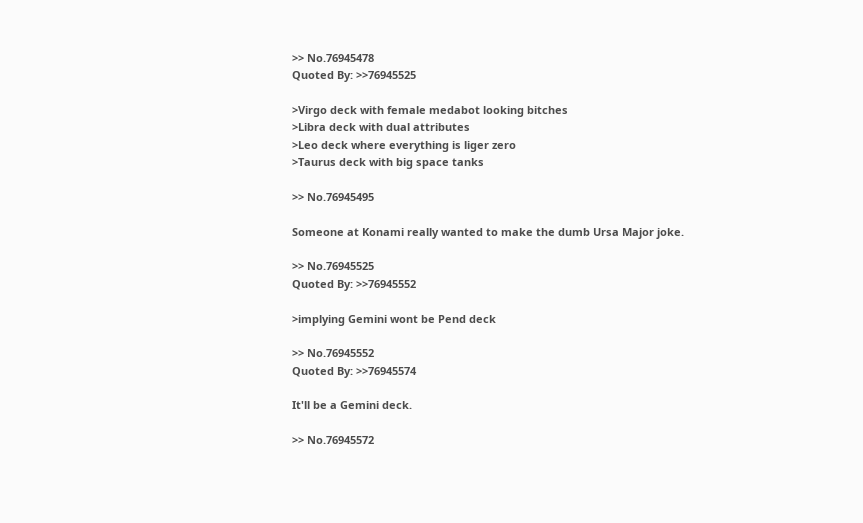>> No.76945478
Quoted By: >>76945525

>Virgo deck with female medabot looking bitches
>Libra deck with dual attributes
>Leo deck where everything is liger zero
>Taurus deck with big space tanks

>> No.76945495

Someone at Konami really wanted to make the dumb Ursa Major joke.

>> No.76945525
Quoted By: >>76945552

>implying Gemini wont be Pend deck

>> No.76945552
Quoted By: >>76945574

It'll be a Gemini deck.

>> No.76945572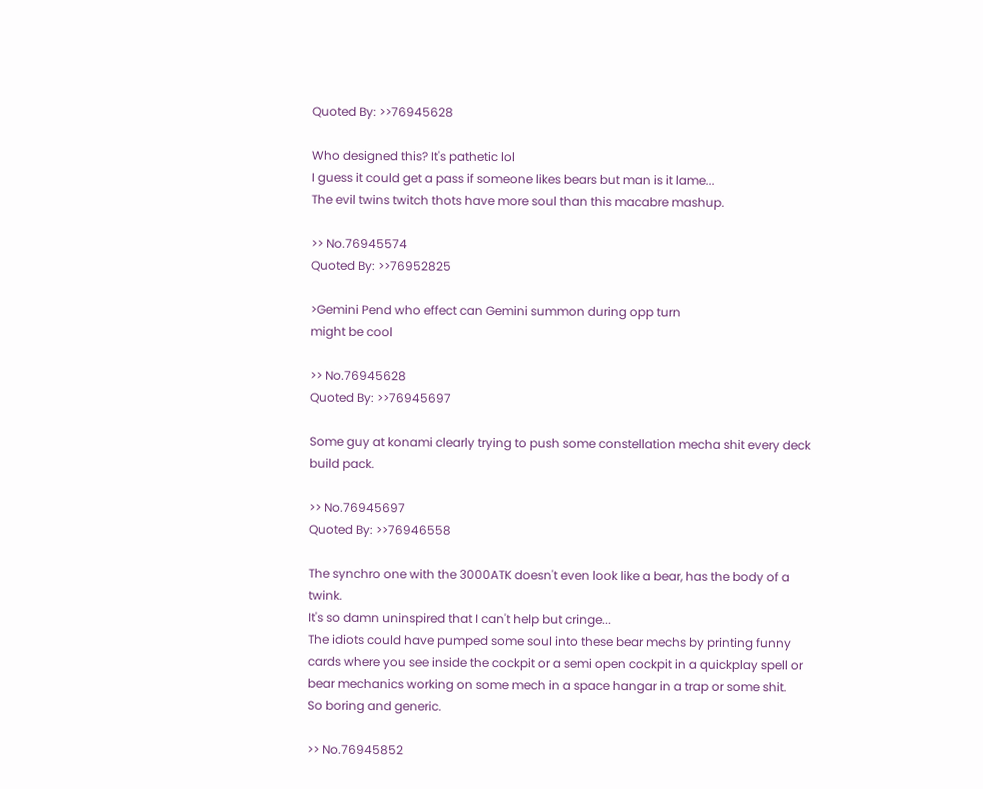Quoted By: >>76945628

Who designed this? It's pathetic lol
I guess it could get a pass if someone likes bears but man is it lame...
The evil twins twitch thots have more soul than this macabre mashup.

>> No.76945574
Quoted By: >>76952825

>Gemini Pend who effect can Gemini summon during opp turn
might be cool

>> No.76945628
Quoted By: >>76945697

Some guy at konami clearly trying to push some constellation mecha shit every deck build pack.

>> No.76945697
Quoted By: >>76946558

The synchro one with the 3000ATK doesn't even look like a bear, has the body of a twink.
It's so damn uninspired that I can't help but cringe...
The idiots could have pumped some soul into these bear mechs by printing funny cards where you see inside the cockpit or a semi open cockpit in a quickplay spell or bear mechanics working on some mech in a space hangar in a trap or some shit.
So boring and generic.

>> No.76945852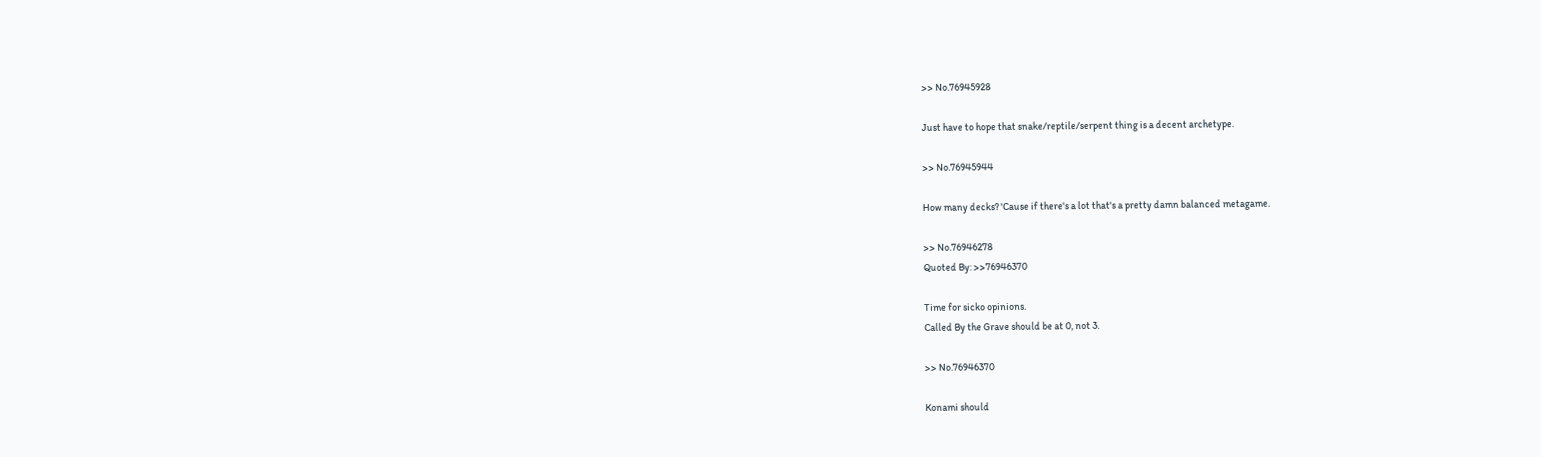>> No.76945928

Just have to hope that snake/reptile/serpent thing is a decent archetype.

>> No.76945944

How many decks? 'Cause if there's a lot that's a pretty damn balanced metagame.

>> No.76946278
Quoted By: >>76946370

Time for sicko opinions.
Called By the Grave should be at 0, not 3.

>> No.76946370

Konami should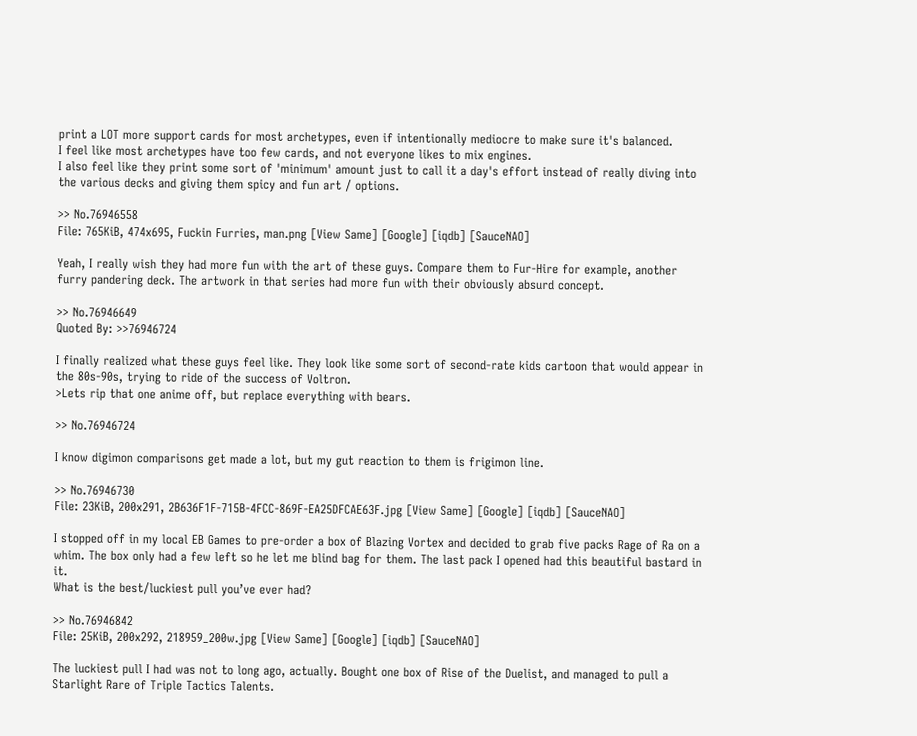print a LOT more support cards for most archetypes, even if intentionally mediocre to make sure it's balanced.
I feel like most archetypes have too few cards, and not everyone likes to mix engines.
I also feel like they print some sort of 'minimum' amount just to call it a day's effort instead of really diving into the various decks and giving them spicy and fun art / options.

>> No.76946558
File: 765KiB, 474x695, Fuckin Furries, man.png [View Same] [Google] [iqdb] [SauceNAO]

Yeah, I really wish they had more fun with the art of these guys. Compare them to Fur-Hire for example, another furry pandering deck. The artwork in that series had more fun with their obviously absurd concept.

>> No.76946649
Quoted By: >>76946724

I finally realized what these guys feel like. They look like some sort of second-rate kids cartoon that would appear in the 80s-90s, trying to ride of the success of Voltron.
>Lets rip that one anime off, but replace everything with bears.

>> No.76946724

I know digimon comparisons get made a lot, but my gut reaction to them is frigimon line.

>> No.76946730
File: 23KiB, 200x291, 2B636F1F-715B-4FCC-869F-EA25DFCAE63F.jpg [View Same] [Google] [iqdb] [SauceNAO]

I stopped off in my local EB Games to pre-order a box of Blazing Vortex and decided to grab five packs Rage of Ra on a whim. The box only had a few left so he let me blind bag for them. The last pack I opened had this beautiful bastard in it.
What is the best/luckiest pull you’ve ever had?

>> No.76946842
File: 25KiB, 200x292, 218959_200w.jpg [View Same] [Google] [iqdb] [SauceNAO]

The luckiest pull I had was not to long ago, actually. Bought one box of Rise of the Duelist, and managed to pull a Starlight Rare of Triple Tactics Talents.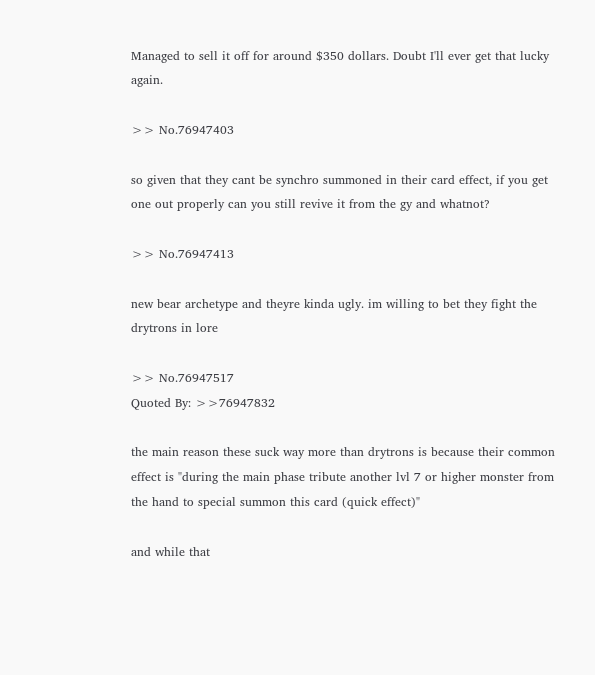Managed to sell it off for around $350 dollars. Doubt I'll ever get that lucky again.

>> No.76947403

so given that they cant be synchro summoned in their card effect, if you get one out properly can you still revive it from the gy and whatnot?

>> No.76947413

new bear archetype and theyre kinda ugly. im willing to bet they fight the drytrons in lore

>> No.76947517
Quoted By: >>76947832

the main reason these suck way more than drytrons is because their common effect is "during the main phase tribute another lvl 7 or higher monster from the hand to special summon this card (quick effect)"

and while that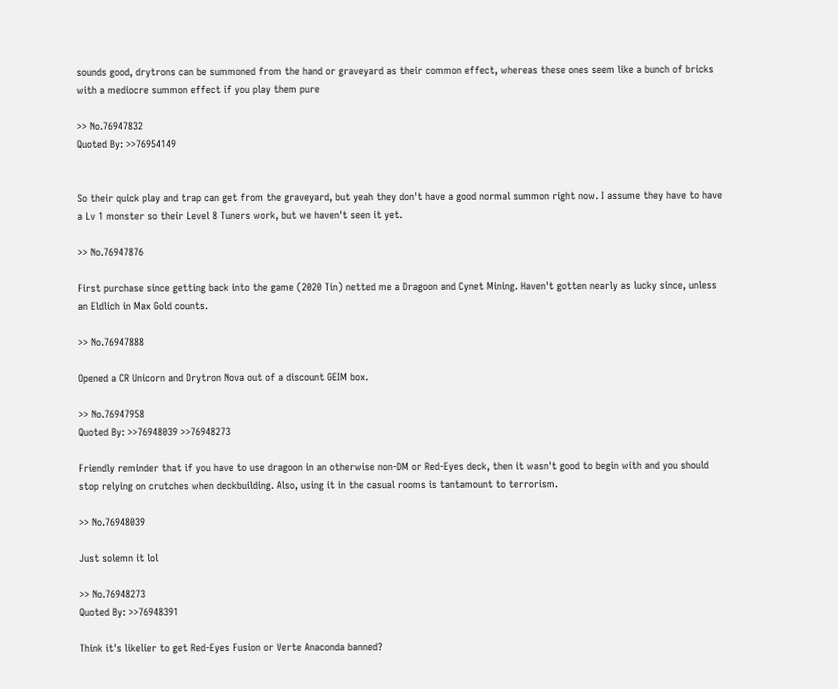sounds good, drytrons can be summoned from the hand or graveyard as their common effect, whereas these ones seem like a bunch of bricks with a mediocre summon effect if you play them pure

>> No.76947832
Quoted By: >>76954149


So their quick play and trap can get from the graveyard, but yeah they don't have a good normal summon right now. I assume they have to have a Lv 1 monster so their Level 8 Tuners work, but we haven't seen it yet.

>> No.76947876

First purchase since getting back into the game (2020 Tin) netted me a Dragoon and Cynet Mining. Haven't gotten nearly as lucky since, unless an Eldlich in Max Gold counts.

>> No.76947888

Opened a CR Unicorn and Drytron Nova out of a discount GEIM box.

>> No.76947958
Quoted By: >>76948039 >>76948273

Friendly reminder that if you have to use dragoon in an otherwise non-DM or Red-Eyes deck, then it wasn't good to begin with and you should stop relying on crutches when deckbuilding. Also, using it in the casual rooms is tantamount to terrorism.

>> No.76948039

Just solemn it lol

>> No.76948273
Quoted By: >>76948391

Think it's likelier to get Red-Eyes Fusion or Verte Anaconda banned?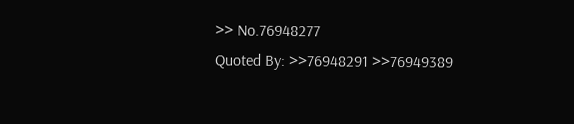>> No.76948277
Quoted By: >>76948291 >>76949389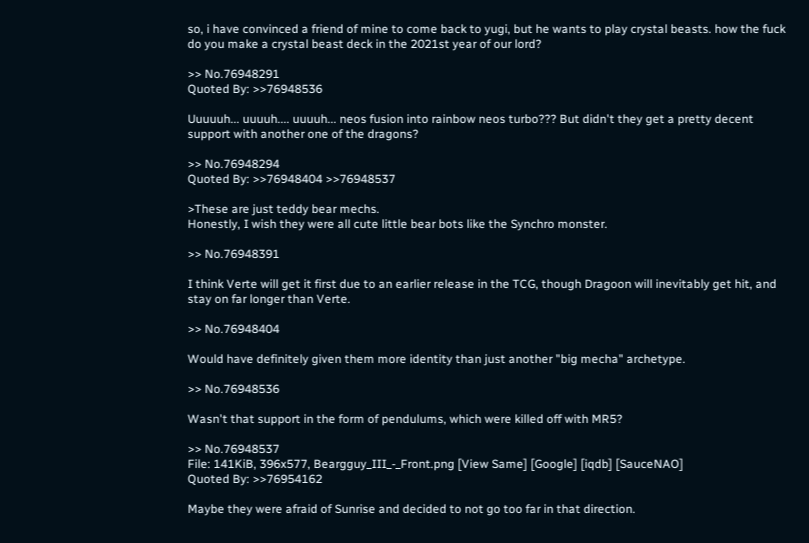so, i have convinced a friend of mine to come back to yugi, but he wants to play crystal beasts. how the fuck do you make a crystal beast deck in the 2021st year of our lord?

>> No.76948291
Quoted By: >>76948536

Uuuuuh... uuuuh.... uuuuh... neos fusion into rainbow neos turbo??? But didn't they get a pretty decent support with another one of the dragons?

>> No.76948294
Quoted By: >>76948404 >>76948537

>These are just teddy bear mechs.
Honestly, I wish they were all cute little bear bots like the Synchro monster.

>> No.76948391

I think Verte will get it first due to an earlier release in the TCG, though Dragoon will inevitably get hit, and stay on far longer than Verte.

>> No.76948404

Would have definitely given them more identity than just another "big mecha" archetype.

>> No.76948536

Wasn't that support in the form of pendulums, which were killed off with MR5?

>> No.76948537
File: 141KiB, 396x577, Beargguy_III_-_Front.png [View Same] [Google] [iqdb] [SauceNAO]
Quoted By: >>76954162

Maybe they were afraid of Sunrise and decided to not go too far in that direction.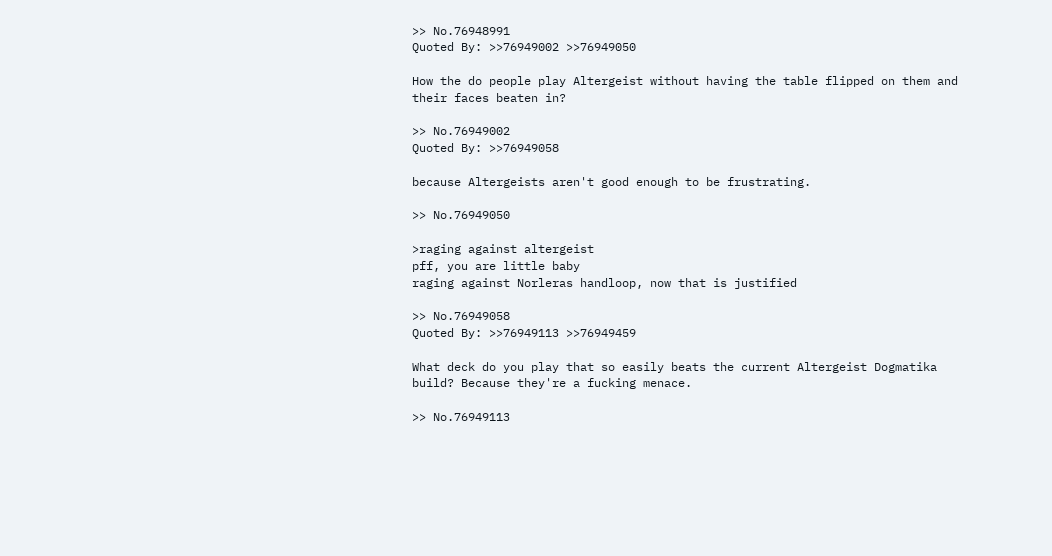>> No.76948991
Quoted By: >>76949002 >>76949050

How the do people play Altergeist without having the table flipped on them and their faces beaten in?

>> No.76949002
Quoted By: >>76949058

because Altergeists aren't good enough to be frustrating.

>> No.76949050

>raging against altergeist
pff, you are little baby
raging against Norleras handloop, now that is justified

>> No.76949058
Quoted By: >>76949113 >>76949459

What deck do you play that so easily beats the current Altergeist Dogmatika build? Because they're a fucking menace.

>> No.76949113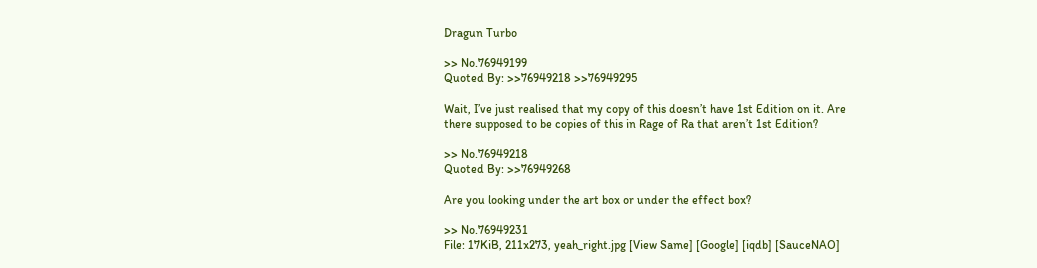Dragun Turbo

>> No.76949199
Quoted By: >>76949218 >>76949295

Wait, I’ve just realised that my copy of this doesn’t have 1st Edition on it. Are there supposed to be copies of this in Rage of Ra that aren’t 1st Edition?

>> No.76949218
Quoted By: >>76949268

Are you looking under the art box or under the effect box?

>> No.76949231
File: 17KiB, 211x273, yeah_right.jpg [View Same] [Google] [iqdb] [SauceNAO]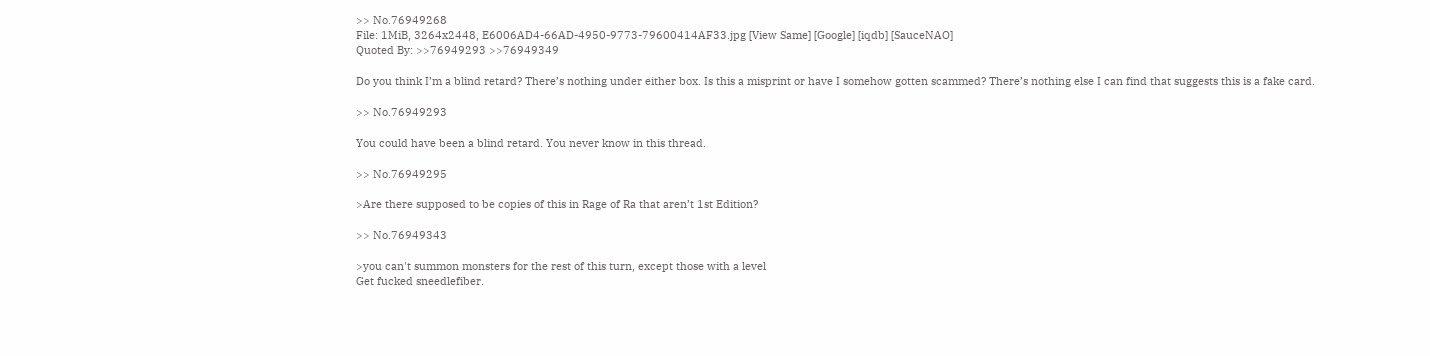>> No.76949268
File: 1MiB, 3264x2448, E6006AD4-66AD-4950-9773-79600414AF33.jpg [View Same] [Google] [iqdb] [SauceNAO]
Quoted By: >>76949293 >>76949349

Do you think I’m a blind retard? There’s nothing under either box. Is this a misprint or have I somehow gotten scammed? There’s nothing else I can find that suggests this is a fake card.

>> No.76949293

You could have been a blind retard. You never know in this thread.

>> No.76949295

>Are there supposed to be copies of this in Rage of Ra that aren’t 1st Edition?

>> No.76949343

>you can't summon monsters for the rest of this turn, except those with a level
Get fucked sneedlefiber.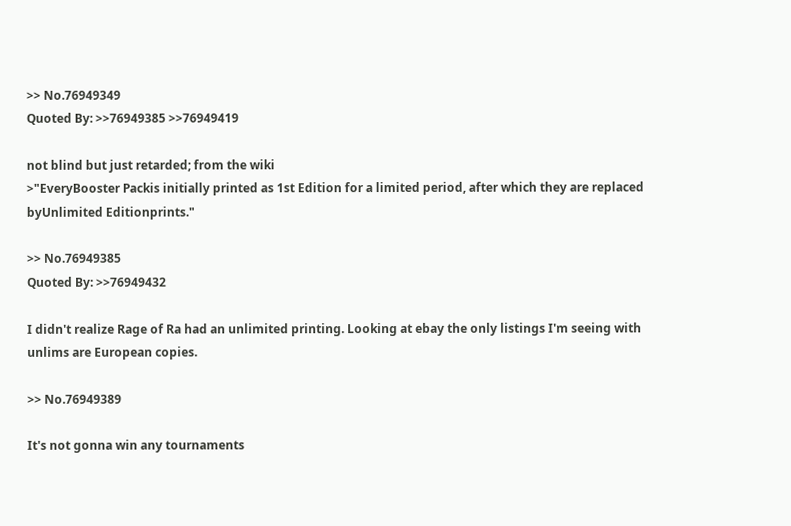>> No.76949349
Quoted By: >>76949385 >>76949419

not blind but just retarded; from the wiki
>"EveryBooster Packis initially printed as 1st Edition for a limited period, after which they are replaced byUnlimited Editionprints."

>> No.76949385
Quoted By: >>76949432

I didn't realize Rage of Ra had an unlimited printing. Looking at ebay the only listings I'm seeing with unlims are European copies.

>> No.76949389

It's not gonna win any tournaments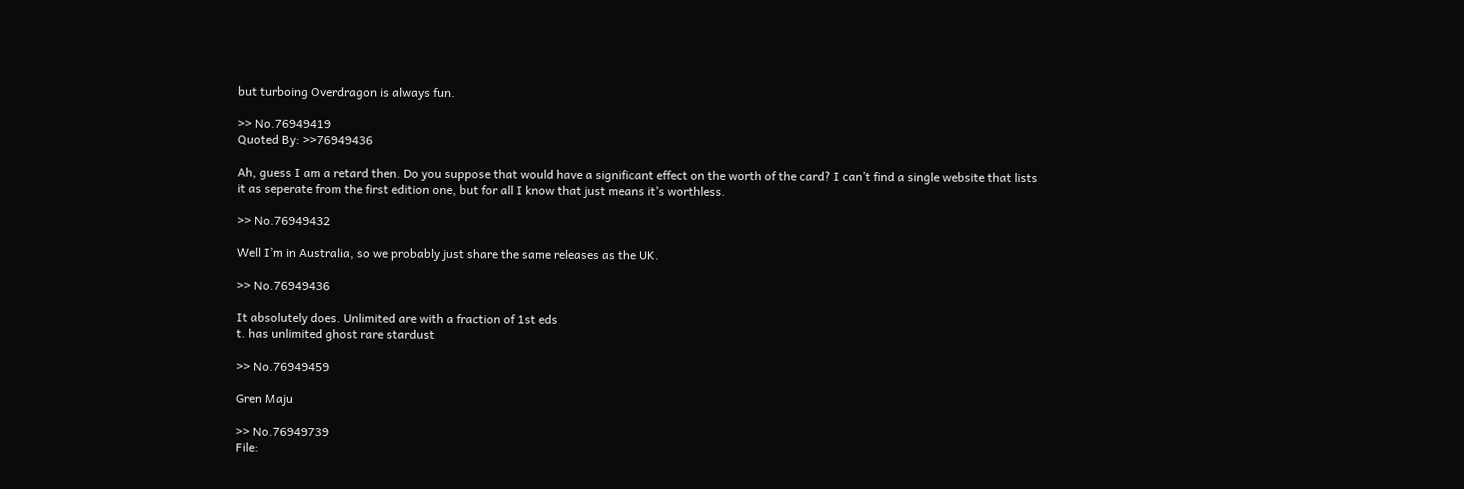but turboing Overdragon is always fun.

>> No.76949419
Quoted By: >>76949436

Ah, guess I am a retard then. Do you suppose that would have a significant effect on the worth of the card? I can’t find a single website that lists it as seperate from the first edition one, but for all I know that just means it’s worthless.

>> No.76949432

Well I’m in Australia, so we probably just share the same releases as the UK.

>> No.76949436

It absolutely does. Unlimited are with a fraction of 1st eds
t. has unlimited ghost rare stardust

>> No.76949459

Gren Maju

>> No.76949739
File: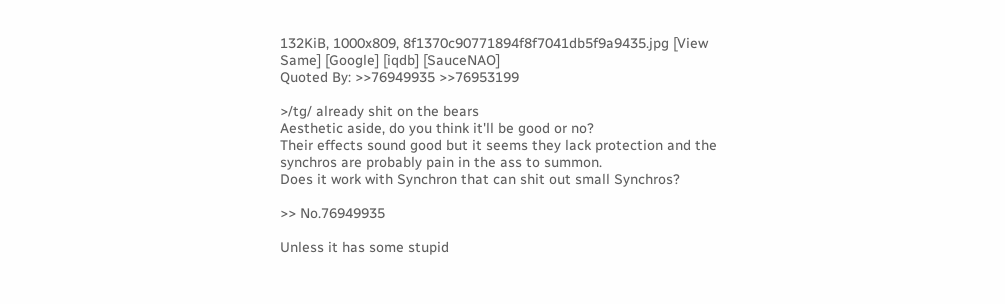132KiB, 1000x809, 8f1370c90771894f8f7041db5f9a9435.jpg [View Same] [Google] [iqdb] [SauceNAO]
Quoted By: >>76949935 >>76953199

>/tg/ already shit on the bears
Aesthetic aside, do you think it'll be good or no?
Their effects sound good but it seems they lack protection and the synchros are probably pain in the ass to summon.
Does it work with Synchron that can shit out small Synchros?

>> No.76949935

Unless it has some stupid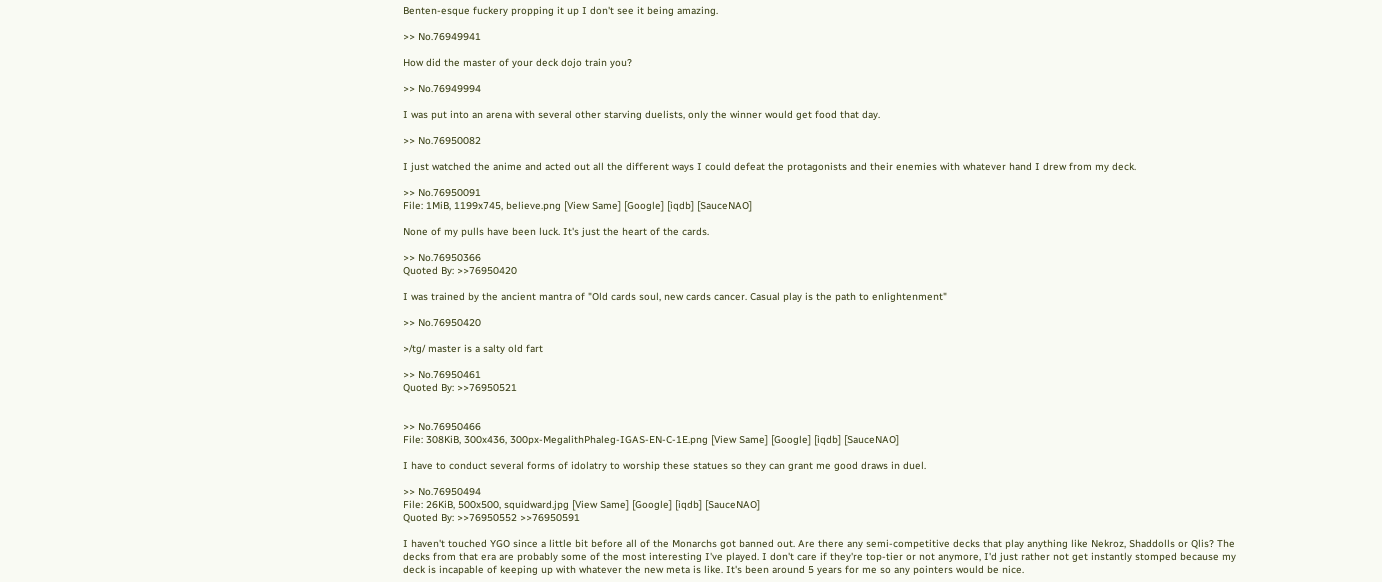Benten-esque fuckery propping it up I don't see it being amazing.

>> No.76949941

How did the master of your deck dojo train you?

>> No.76949994

I was put into an arena with several other starving duelists, only the winner would get food that day.

>> No.76950082

I just watched the anime and acted out all the different ways I could defeat the protagonists and their enemies with whatever hand I drew from my deck.

>> No.76950091
File: 1MiB, 1199x745, believe.png [View Same] [Google] [iqdb] [SauceNAO]

None of my pulls have been luck. It's just the heart of the cards.

>> No.76950366
Quoted By: >>76950420

I was trained by the ancient mantra of "Old cards soul, new cards cancer. Casual play is the path to enlightenment"

>> No.76950420

>/tg/ master is a salty old fart

>> No.76950461
Quoted By: >>76950521


>> No.76950466
File: 308KiB, 300x436, 300px-MegalithPhaleg-IGAS-EN-C-1E.png [View Same] [Google] [iqdb] [SauceNAO]

I have to conduct several forms of idolatry to worship these statues so they can grant me good draws in duel.

>> No.76950494
File: 26KiB, 500x500, squidward.jpg [View Same] [Google] [iqdb] [SauceNAO]
Quoted By: >>76950552 >>76950591

I haven't touched YGO since a little bit before all of the Monarchs got banned out. Are there any semi-competitive decks that play anything like Nekroz, Shaddolls or Qlis? The decks from that era are probably some of the most interesting I've played. I don't care if they're top-tier or not anymore, I'd just rather not get instantly stomped because my deck is incapable of keeping up with whatever the new meta is like. It's been around 5 years for me so any pointers would be nice.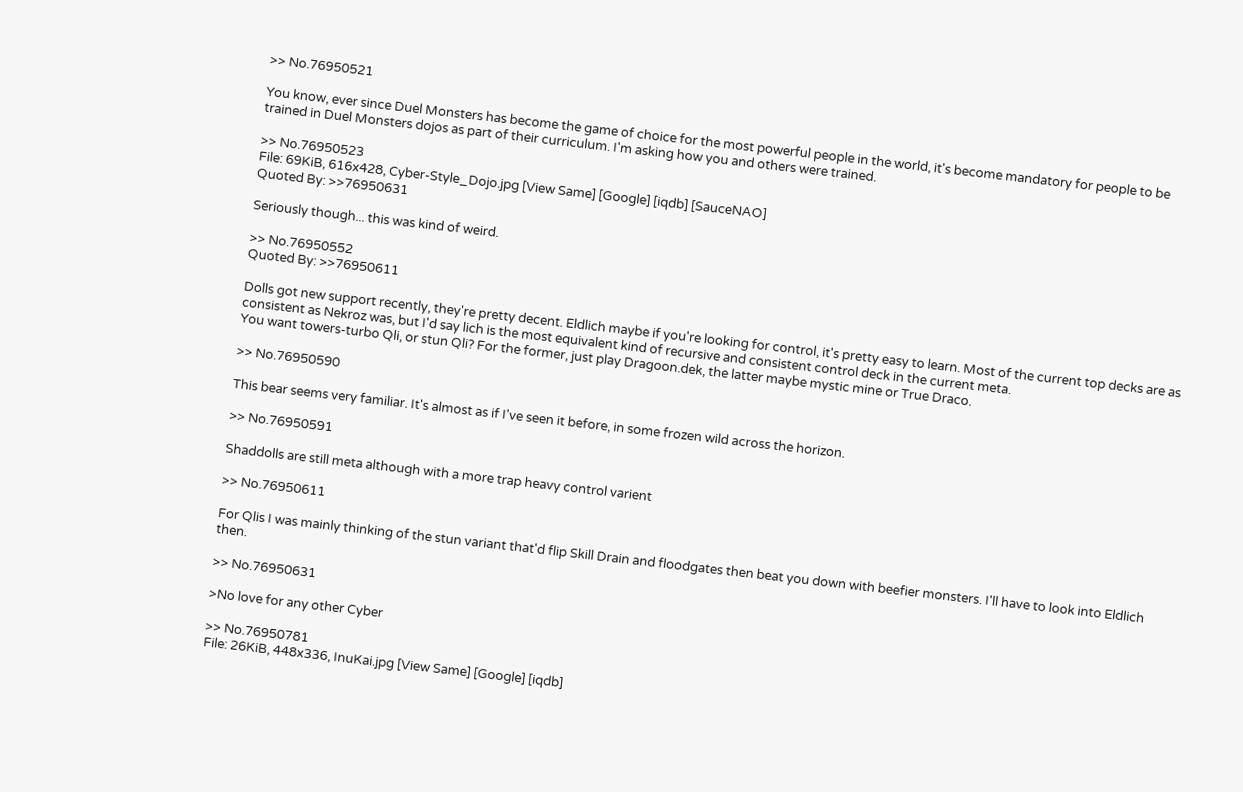>> No.76950521

You know, ever since Duel Monsters has become the game of choice for the most powerful people in the world, it's become mandatory for people to be trained in Duel Monsters dojos as part of their curriculum. I'm asking how you and others were trained.

>> No.76950523
File: 69KiB, 616x428, Cyber-Style_Dojo.jpg [View Same] [Google] [iqdb] [SauceNAO]
Quoted By: >>76950631

Seriously though... this was kind of weird.

>> No.76950552
Quoted By: >>76950611

Dolls got new support recently, they're pretty decent. Eldlich maybe if you're looking for control, it's pretty easy to learn. Most of the current top decks are as consistent as Nekroz was, but I'd say lich is the most equivalent kind of recursive and consistent control deck in the current meta.
You want towers-turbo Qli, or stun Qli? For the former, just play Dragoon.dek, the latter maybe mystic mine or True Draco.

>> No.76950590

This bear seems very familiar. It's almost as if I've seen it before, in some frozen wild across the horizon.

>> No.76950591

Shaddolls are still meta although with a more trap heavy control varient

>> No.76950611

For Qlis I was mainly thinking of the stun variant that'd flip Skill Drain and floodgates then beat you down with beefier monsters. I'll have to look into Eldlich then.

>> No.76950631

>No love for any other Cyber

>> No.76950781
File: 26KiB, 448x336, InuKai.jpg [View Same] [Google] [iqdb]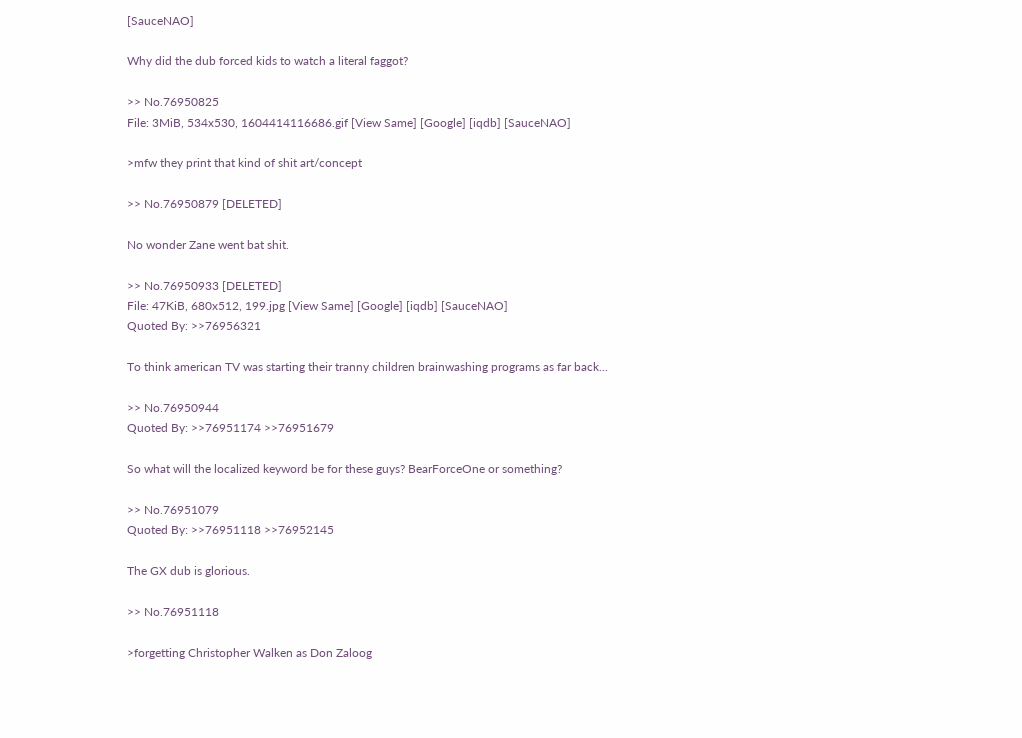[SauceNAO]

Why did the dub forced kids to watch a literal faggot?

>> No.76950825
File: 3MiB, 534x530, 1604414116686.gif [View Same] [Google] [iqdb] [SauceNAO]

>mfw they print that kind of shit art/concept

>> No.76950879 [DELETED]

No wonder Zane went bat shit.

>> No.76950933 [DELETED]
File: 47KiB, 680x512, 199.jpg [View Same] [Google] [iqdb] [SauceNAO]
Quoted By: >>76956321

To think american TV was starting their tranny children brainwashing programs as far back...

>> No.76950944
Quoted By: >>76951174 >>76951679

So what will the localized keyword be for these guys? BearForceOne or something?

>> No.76951079
Quoted By: >>76951118 >>76952145

The GX dub is glorious.

>> No.76951118

>forgetting Christopher Walken as Don Zaloog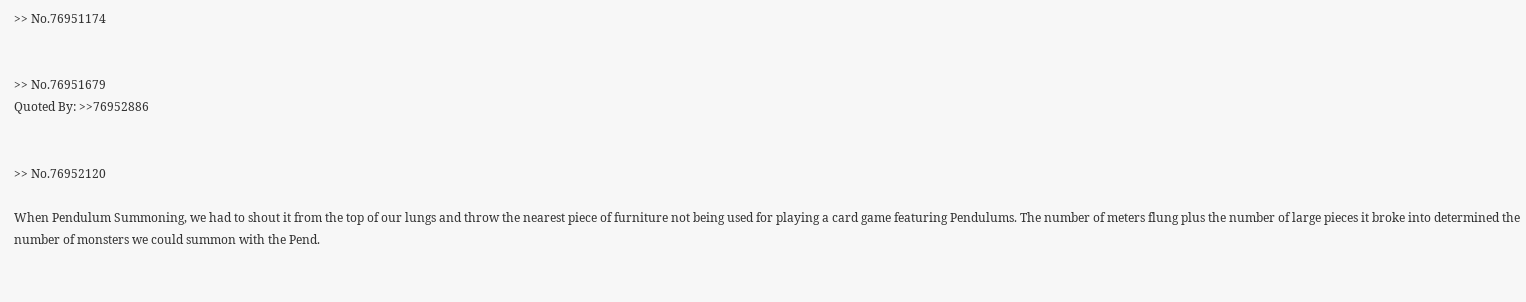>> No.76951174


>> No.76951679
Quoted By: >>76952886


>> No.76952120

When Pendulum Summoning, we had to shout it from the top of our lungs and throw the nearest piece of furniture not being used for playing a card game featuring Pendulums. The number of meters flung plus the number of large pieces it broke into determined the number of monsters we could summon with the Pend.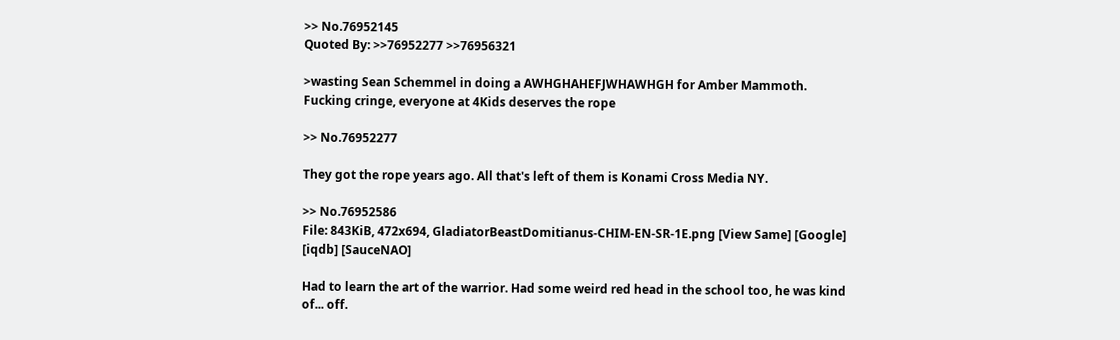>> No.76952145
Quoted By: >>76952277 >>76956321

>wasting Sean Schemmel in doing a AWHGHAHEFJWHAWHGH for Amber Mammoth.
Fucking cringe, everyone at 4Kids deserves the rope

>> No.76952277

They got the rope years ago. All that's left of them is Konami Cross Media NY.

>> No.76952586
File: 843KiB, 472x694, GladiatorBeastDomitianus-CHIM-EN-SR-1E.png [View Same] [Google] [iqdb] [SauceNAO]

Had to learn the art of the warrior. Had some weird red head in the school too, he was kind of... off.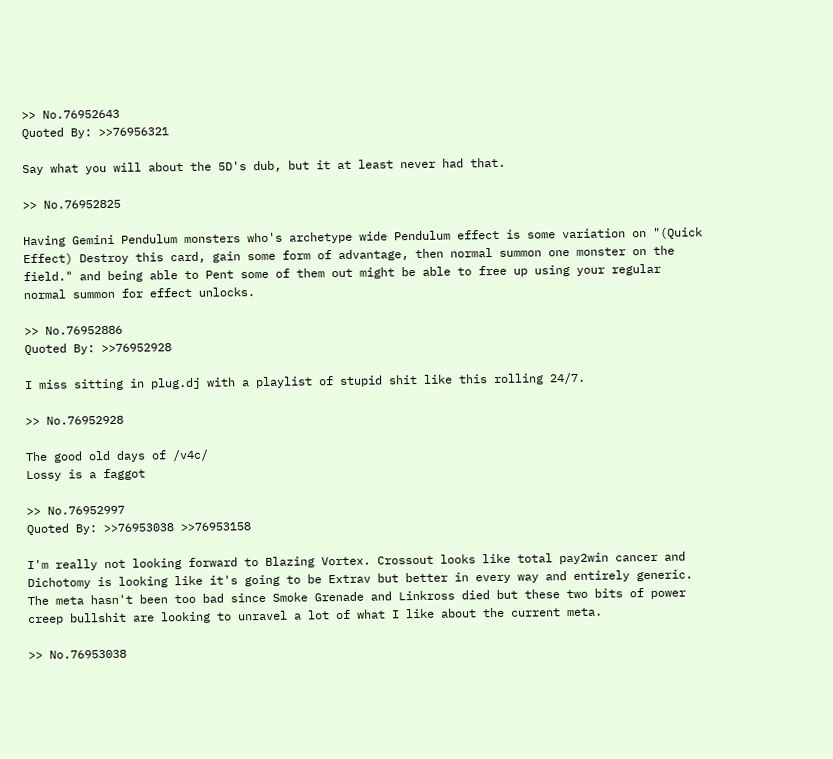>> No.76952643
Quoted By: >>76956321

Say what you will about the 5D's dub, but it at least never had that.

>> No.76952825

Having Gemini Pendulum monsters who's archetype wide Pendulum effect is some variation on "(Quick Effect) Destroy this card, gain some form of advantage, then normal summon one monster on the field." and being able to Pent some of them out might be able to free up using your regular normal summon for effect unlocks.

>> No.76952886
Quoted By: >>76952928

I miss sitting in plug.dj with a playlist of stupid shit like this rolling 24/7.

>> No.76952928

The good old days of /v4c/
Lossy is a faggot

>> No.76952997
Quoted By: >>76953038 >>76953158

I'm really not looking forward to Blazing Vortex. Crossout looks like total pay2win cancer and Dichotomy is looking like it's going to be Extrav but better in every way and entirely generic. The meta hasn't been too bad since Smoke Grenade and Linkross died but these two bits of power creep bullshit are looking to unravel a lot of what I like about the current meta.

>> No.76953038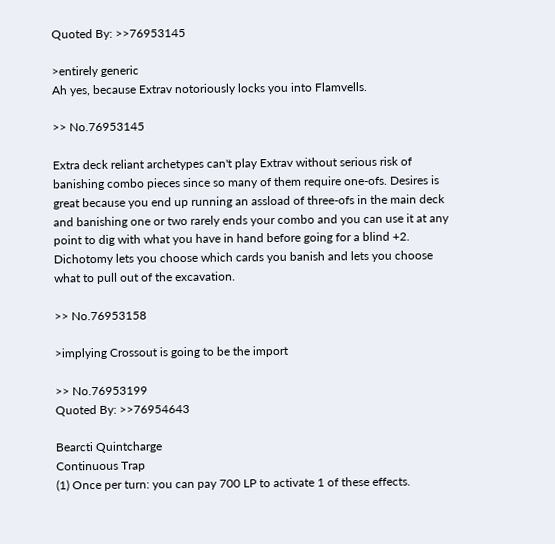Quoted By: >>76953145

>entirely generic
Ah yes, because Extrav notoriously locks you into Flamvells.

>> No.76953145

Extra deck reliant archetypes can't play Extrav without serious risk of banishing combo pieces since so many of them require one-ofs. Desires is great because you end up running an assload of three-ofs in the main deck and banishing one or two rarely ends your combo and you can use it at any point to dig with what you have in hand before going for a blind +2. Dichotomy lets you choose which cards you banish and lets you choose what to pull out of the excavation.

>> No.76953158

>implying Crossout is going to be the import

>> No.76953199
Quoted By: >>76954643

Bearcti Quintcharge
Continuous Trap
(1) Once per turn: you can pay 700 LP to activate 1 of these effects.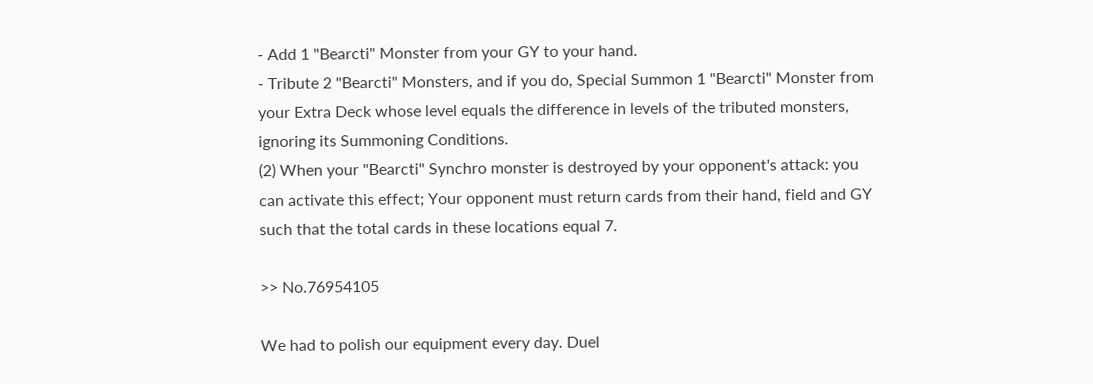- Add 1 "Bearcti" Monster from your GY to your hand.
- Tribute 2 "Bearcti" Monsters, and if you do, Special Summon 1 "Bearcti" Monster from your Extra Deck whose level equals the difference in levels of the tributed monsters, ignoring its Summoning Conditions.
(2) When your "Bearcti" Synchro monster is destroyed by your opponent's attack: you can activate this effect; Your opponent must return cards from their hand, field and GY such that the total cards in these locations equal 7.

>> No.76954105

We had to polish our equipment every day. Duel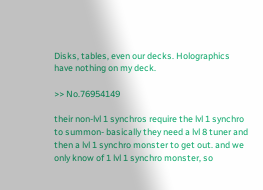Disks, tables, even our decks. Holographics have nothing on my deck.

>> No.76954149

their non-lvl 1 synchros require the lvl 1 synchro to summon- basically they need a lvl 8 tuner and then a lvl 1 synchro monster to get out. and we only know of 1 lvl 1 synchro monster, so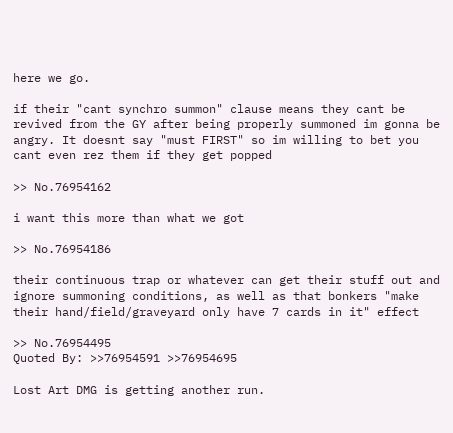here we go.

if their "cant synchro summon" clause means they cant be revived from the GY after being properly summoned im gonna be angry. It doesnt say "must FIRST" so im willing to bet you cant even rez them if they get popped

>> No.76954162

i want this more than what we got

>> No.76954186

their continuous trap or whatever can get their stuff out and ignore summoning conditions, as well as that bonkers "make their hand/field/graveyard only have 7 cards in it" effect

>> No.76954495
Quoted By: >>76954591 >>76954695

Lost Art DMG is getting another run.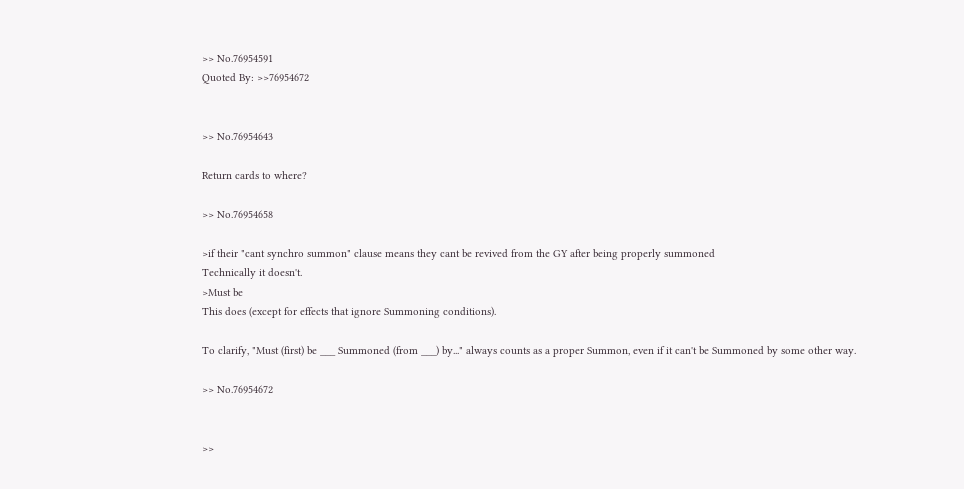>> No.76954591
Quoted By: >>76954672


>> No.76954643

Return cards to where?

>> No.76954658

>if their "cant synchro summon" clause means they cant be revived from the GY after being properly summoned
Technically it doesn't.
>Must be
This does (except for effects that ignore Summoning conditions).

To clarify, "Must (first) be ___ Summoned (from ___) by..." always counts as a proper Summon, even if it can't be Summoned by some other way.

>> No.76954672


>>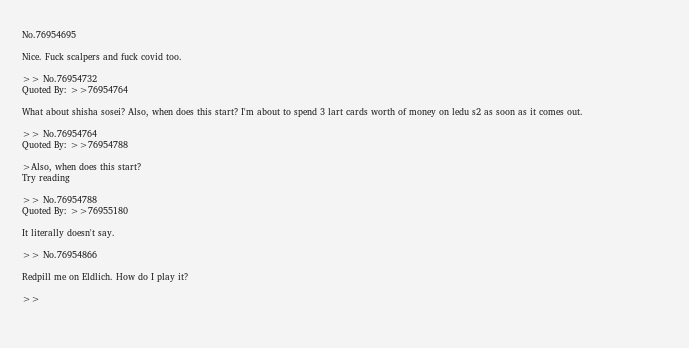No.76954695

Nice. Fuck scalpers and fuck covid too.

>> No.76954732
Quoted By: >>76954764

What about shisha sosei? Also, when does this start? I'm about to spend 3 lart cards worth of money on ledu s2 as soon as it comes out.

>> No.76954764
Quoted By: >>76954788

>Also, when does this start?
Try reading

>> No.76954788
Quoted By: >>76955180

It literally doesn't say.

>> No.76954866

Redpill me on Eldlich. How do I play it?

>>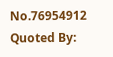No.76954912
Quoted By: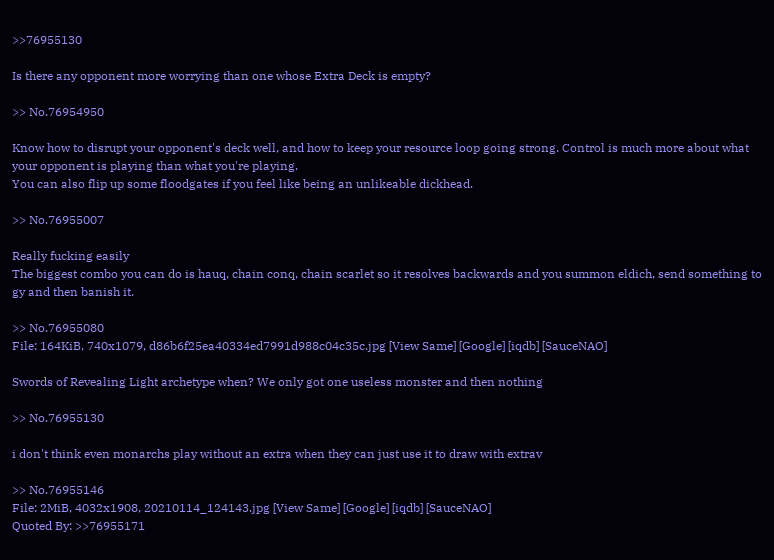>>76955130

Is there any opponent more worrying than one whose Extra Deck is empty?

>> No.76954950

Know how to disrupt your opponent's deck well, and how to keep your resource loop going strong. Control is much more about what your opponent is playing than what you're playing.
You can also flip up some floodgates if you feel like being an unlikeable dickhead.

>> No.76955007

Really fucking easily
The biggest combo you can do is hauq, chain conq, chain scarlet so it resolves backwards and you summon eldich, send something to gy and then banish it.

>> No.76955080
File: 164KiB, 740x1079, d86b6f25ea40334ed7991d988c04c35c.jpg [View Same] [Google] [iqdb] [SauceNAO]

Swords of Revealing Light archetype when? We only got one useless monster and then nothing

>> No.76955130

i don't think even monarchs play without an extra when they can just use it to draw with extrav

>> No.76955146
File: 2MiB, 4032x1908, 20210114_124143.jpg [View Same] [Google] [iqdb] [SauceNAO]
Quoted By: >>76955171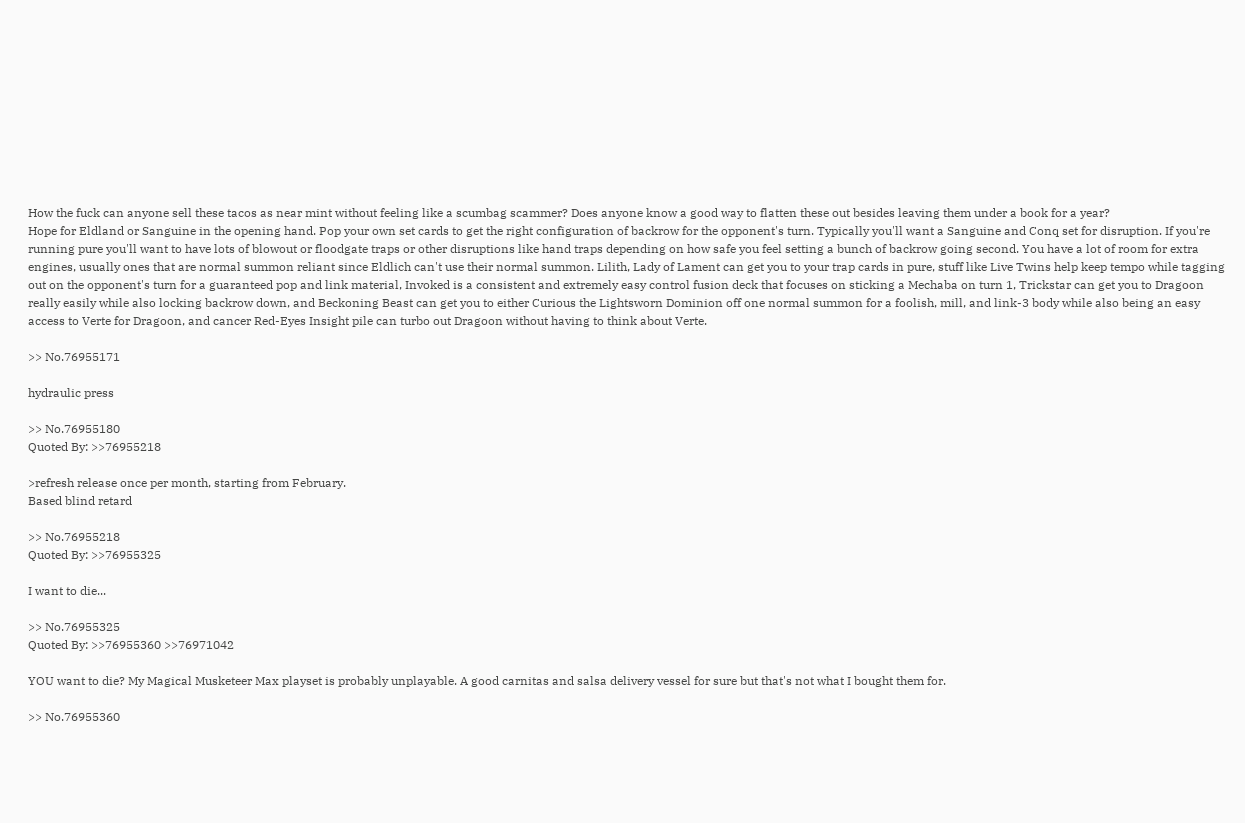How the fuck can anyone sell these tacos as near mint without feeling like a scumbag scammer? Does anyone know a good way to flatten these out besides leaving them under a book for a year?
Hope for Eldland or Sanguine in the opening hand. Pop your own set cards to get the right configuration of backrow for the opponent's turn. Typically you'll want a Sanguine and Conq set for disruption. If you're running pure you'll want to have lots of blowout or floodgate traps or other disruptions like hand traps depending on how safe you feel setting a bunch of backrow going second. You have a lot of room for extra engines, usually ones that are normal summon reliant since Eldlich can't use their normal summon. Lilith, Lady of Lament can get you to your trap cards in pure, stuff like Live Twins help keep tempo while tagging out on the opponent's turn for a guaranteed pop and link material, Invoked is a consistent and extremely easy control fusion deck that focuses on sticking a Mechaba on turn 1, Trickstar can get you to Dragoon really easily while also locking backrow down, and Beckoning Beast can get you to either Curious the Lightsworn Dominion off one normal summon for a foolish, mill, and link-3 body while also being an easy access to Verte for Dragoon, and cancer Red-Eyes Insight pile can turbo out Dragoon without having to think about Verte.

>> No.76955171

hydraulic press

>> No.76955180
Quoted By: >>76955218

>refresh release once per month, starting from February.
Based blind retard

>> No.76955218
Quoted By: >>76955325

I want to die...

>> No.76955325
Quoted By: >>76955360 >>76971042

YOU want to die? My Magical Musketeer Max playset is probably unplayable. A good carnitas and salsa delivery vessel for sure but that's not what I bought them for.

>> No.76955360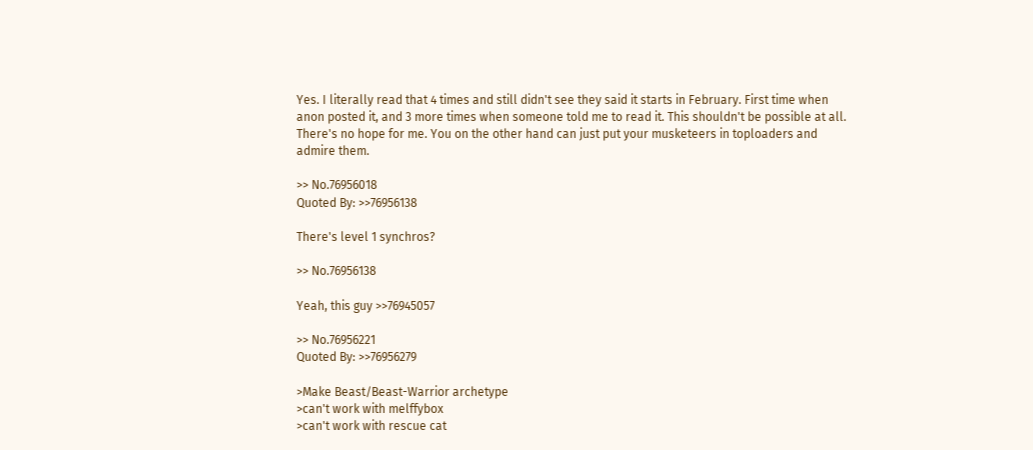Yes. I literally read that 4 times and still didn't see they said it starts in February. First time when anon posted it, and 3 more times when someone told me to read it. This shouldn't be possible at all. There's no hope for me. You on the other hand can just put your musketeers in toploaders and admire them.

>> No.76956018
Quoted By: >>76956138

There's level 1 synchros?

>> No.76956138

Yeah, this guy >>76945057

>> No.76956221
Quoted By: >>76956279

>Make Beast/Beast-Warrior archetype
>can't work with melffybox
>can't work with rescue cat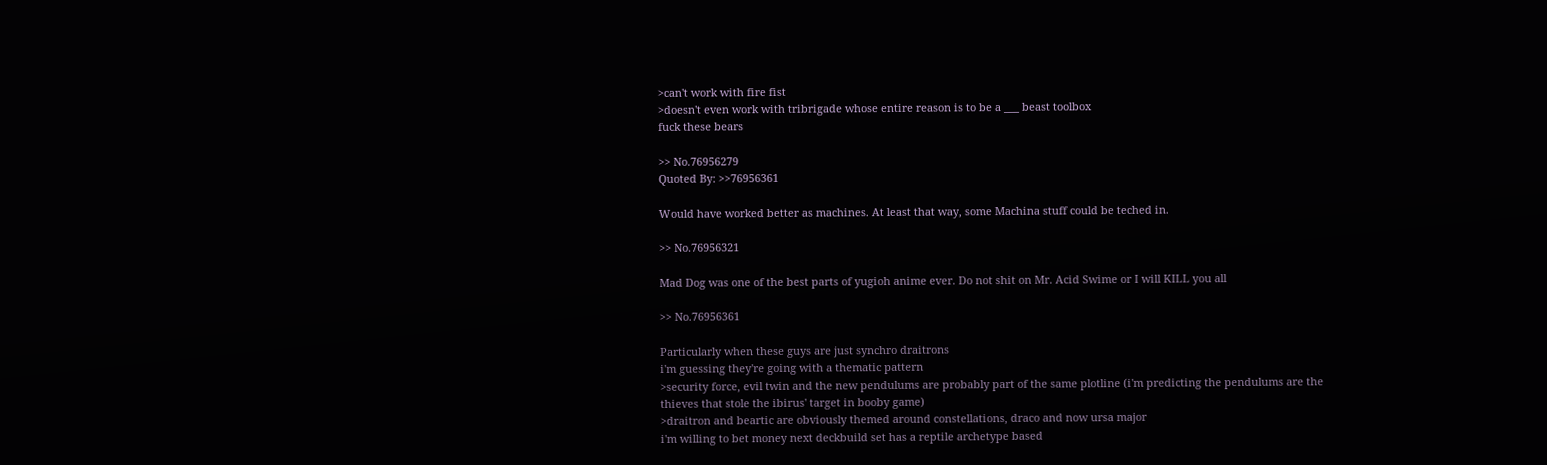>can't work with fire fist
>doesn't even work with tribrigade whose entire reason is to be a ___ beast toolbox
fuck these bears

>> No.76956279
Quoted By: >>76956361

Would have worked better as machines. At least that way, some Machina stuff could be teched in.

>> No.76956321

Mad Dog was one of the best parts of yugioh anime ever. Do not shit on Mr. Acid Swime or I will KILL you all

>> No.76956361

Particularly when these guys are just synchro draitrons
i'm guessing they're going with a thematic pattern
>security force, evil twin and the new pendulums are probably part of the same plotline (i'm predicting the pendulums are the thieves that stole the ibirus' target in booby game)
>draitron and beartic are obviously themed around constellations, draco and now ursa major
i'm willing to bet money next deckbuild set has a reptile archetype based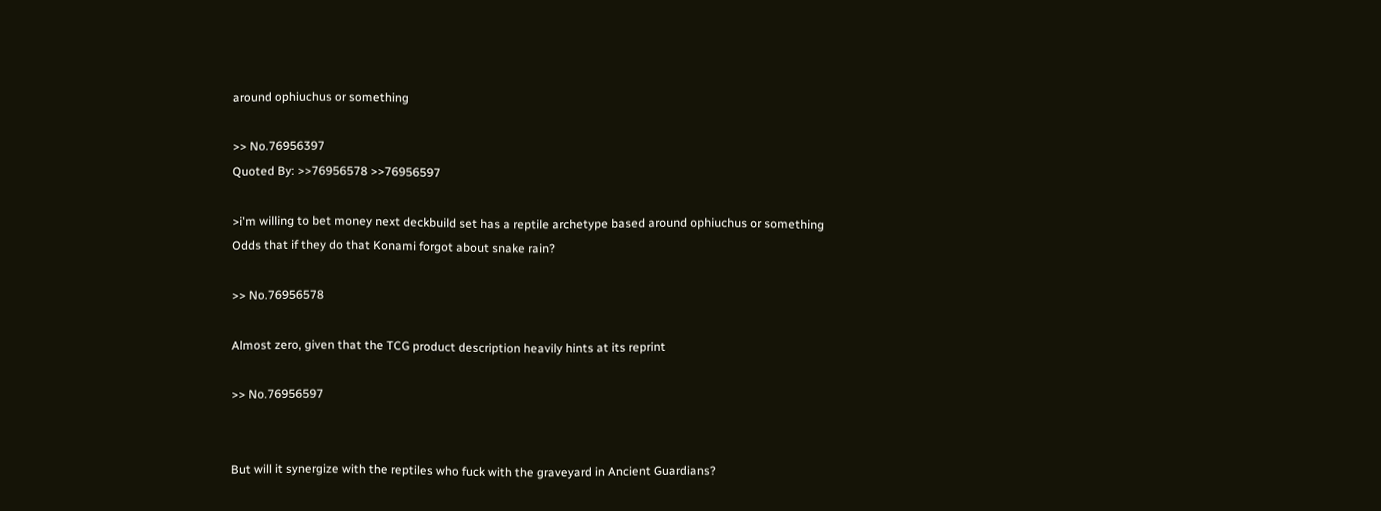around ophiuchus or something

>> No.76956397
Quoted By: >>76956578 >>76956597

>i'm willing to bet money next deckbuild set has a reptile archetype based around ophiuchus or something
Odds that if they do that Konami forgot about snake rain?

>> No.76956578

Almost zero, given that the TCG product description heavily hints at its reprint

>> No.76956597


But will it synergize with the reptiles who fuck with the graveyard in Ancient Guardians?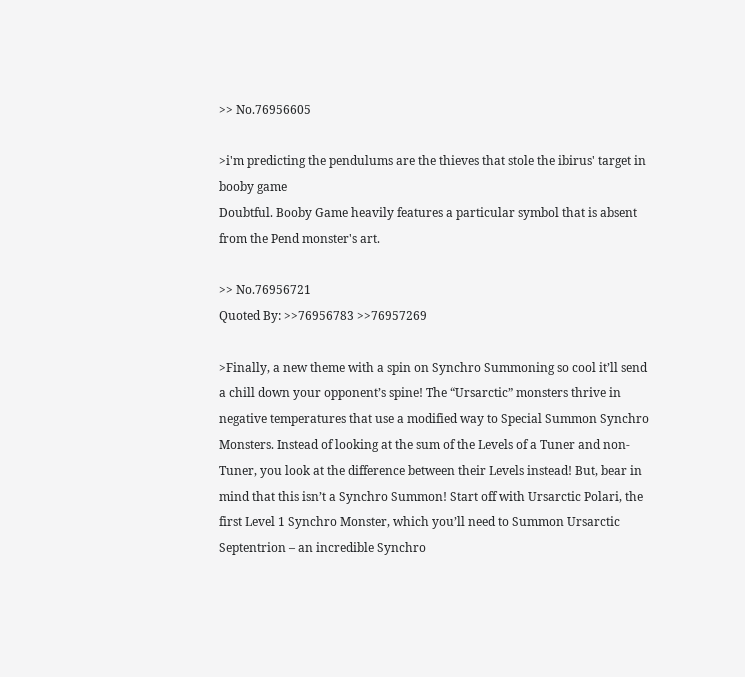>> No.76956605

>i'm predicting the pendulums are the thieves that stole the ibirus' target in booby game
Doubtful. Booby Game heavily features a particular symbol that is absent from the Pend monster's art.

>> No.76956721
Quoted By: >>76956783 >>76957269

>Finally, a new theme with a spin on Synchro Summoning so cool it’ll send a chill down your opponent’s spine! The “Ursarctic” monsters thrive in negative temperatures that use a modified way to Special Summon Synchro Monsters. Instead of looking at the sum of the Levels of a Tuner and non-Tuner, you look at the difference between their Levels instead! But, bear in mind that this isn’t a Synchro Summon! Start off with Ursarctic Polari, the first Level 1 Synchro Monster, which you’ll need to Summon Ursarctic Septentrion – an incredible Synchro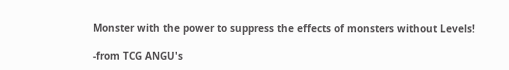Monster with the power to suppress the effects of monsters without Levels!

-from TCG ANGU's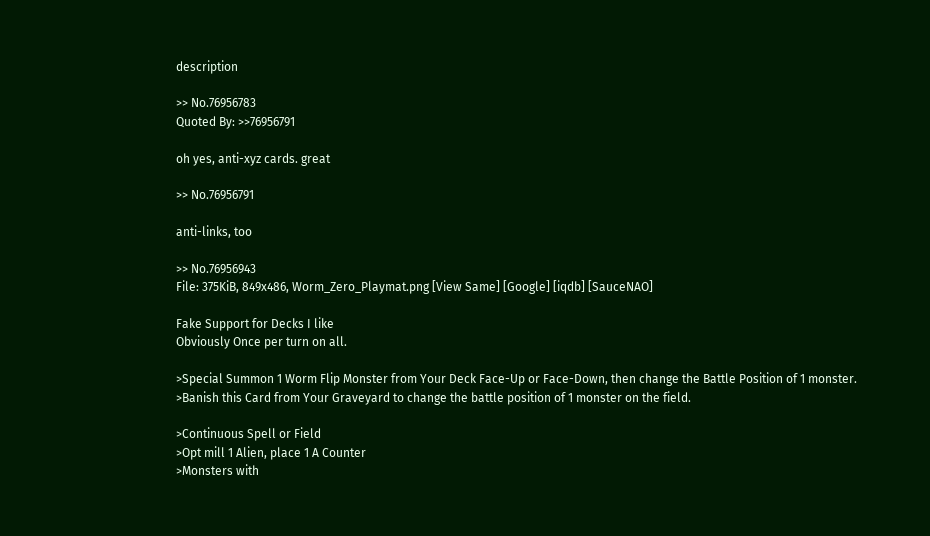description

>> No.76956783
Quoted By: >>76956791

oh yes, anti-xyz cards. great

>> No.76956791

anti-links, too

>> No.76956943
File: 375KiB, 849x486, Worm_Zero_Playmat.png [View Same] [Google] [iqdb] [SauceNAO]

Fake Support for Decks I like
Obviously Once per turn on all.

>Special Summon 1 Worm Flip Monster from Your Deck Face-Up or Face-Down, then change the Battle Position of 1 monster.
>Banish this Card from Your Graveyard to change the battle position of 1 monster on the field.

>Continuous Spell or Field
>Opt mill 1 Alien, place 1 A Counter
>Monsters with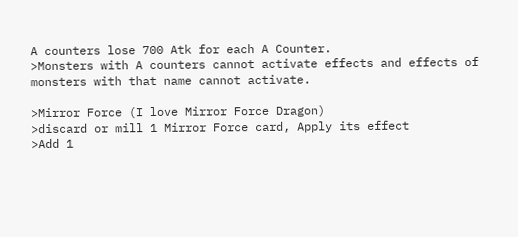A counters lose 700 Atk for each A Counter.
>Monsters with A counters cannot activate effects and effects of monsters with that name cannot activate.

>Mirror Force (I love Mirror Force Dragon)
>discard or mill 1 Mirror Force card, Apply its effect
>Add 1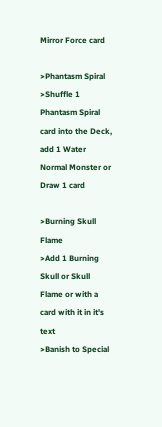Mirror Force card

>Phantasm Spiral
>Shuffle 1 Phantasm Spiral card into the Deck, add 1 Water Normal Monster or Draw 1 card

>Burning Skull Flame
>Add 1 Burning Skull or Skull Flame or with a card with it in it's text
>Banish to Special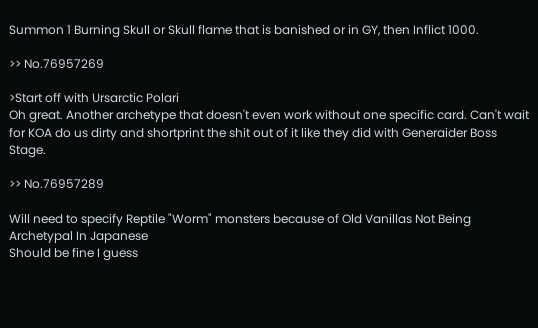Summon 1 Burning Skull or Skull flame that is banished or in GY, then Inflict 1000.

>> No.76957269

>Start off with Ursarctic Polari
Oh great. Another archetype that doesn't even work without one specific card. Can't wait for KOA do us dirty and shortprint the shit out of it like they did with Generaider Boss Stage.

>> No.76957289

Will need to specify Reptile "Worm" monsters because of Old Vanillas Not Being Archetypal In Japanese
Should be fine I guess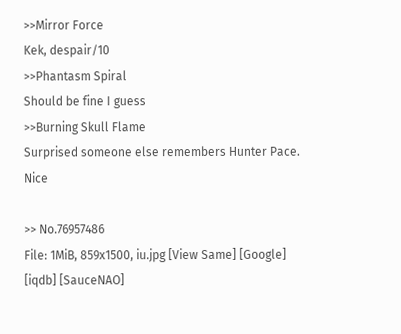>>Mirror Force
Kek, despair/10
>>Phantasm Spiral
Should be fine I guess
>>Burning Skull Flame
Surprised someone else remembers Hunter Pace. Nice

>> No.76957486
File: 1MiB, 859x1500, iu.jpg [View Same] [Google] [iqdb] [SauceNAO]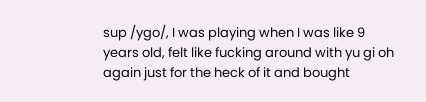sup /ygo/, I was playing when I was like 9 years old, felt like fucking around with yu gi oh again just for the heck of it and bought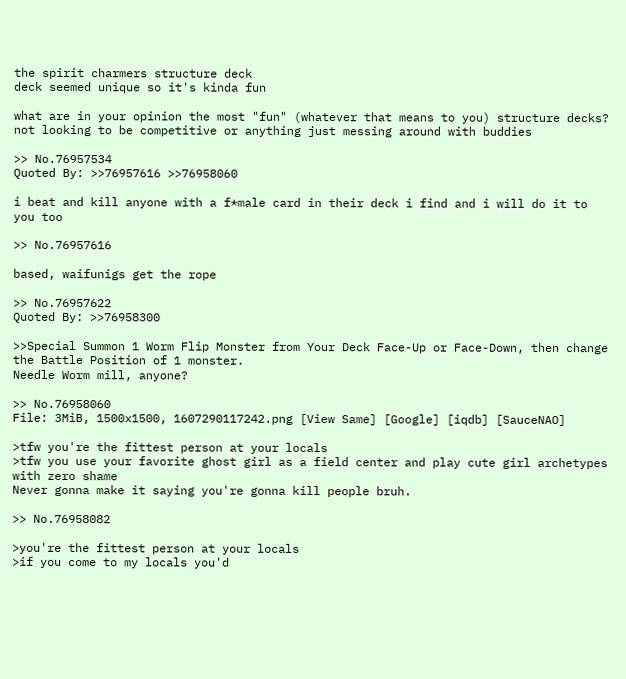the spirit charmers structure deck
deck seemed unique so it's kinda fun

what are in your opinion the most "fun" (whatever that means to you) structure decks?
not looking to be competitive or anything just messing around with buddies

>> No.76957534
Quoted By: >>76957616 >>76958060

i beat and kill anyone with a f*male card in their deck i find and i will do it to you too

>> No.76957616

based, waifunigs get the rope

>> No.76957622
Quoted By: >>76958300

>>Special Summon 1 Worm Flip Monster from Your Deck Face-Up or Face-Down, then change the Battle Position of 1 monster.
Needle Worm mill, anyone?

>> No.76958060
File: 3MiB, 1500x1500, 1607290117242.png [View Same] [Google] [iqdb] [SauceNAO]

>tfw you're the fittest person at your locals
>tfw you use your favorite ghost girl as a field center and play cute girl archetypes with zero shame
Never gonna make it saying you're gonna kill people bruh.

>> No.76958082

>you're the fittest person at your locals
>if you come to my locals you'd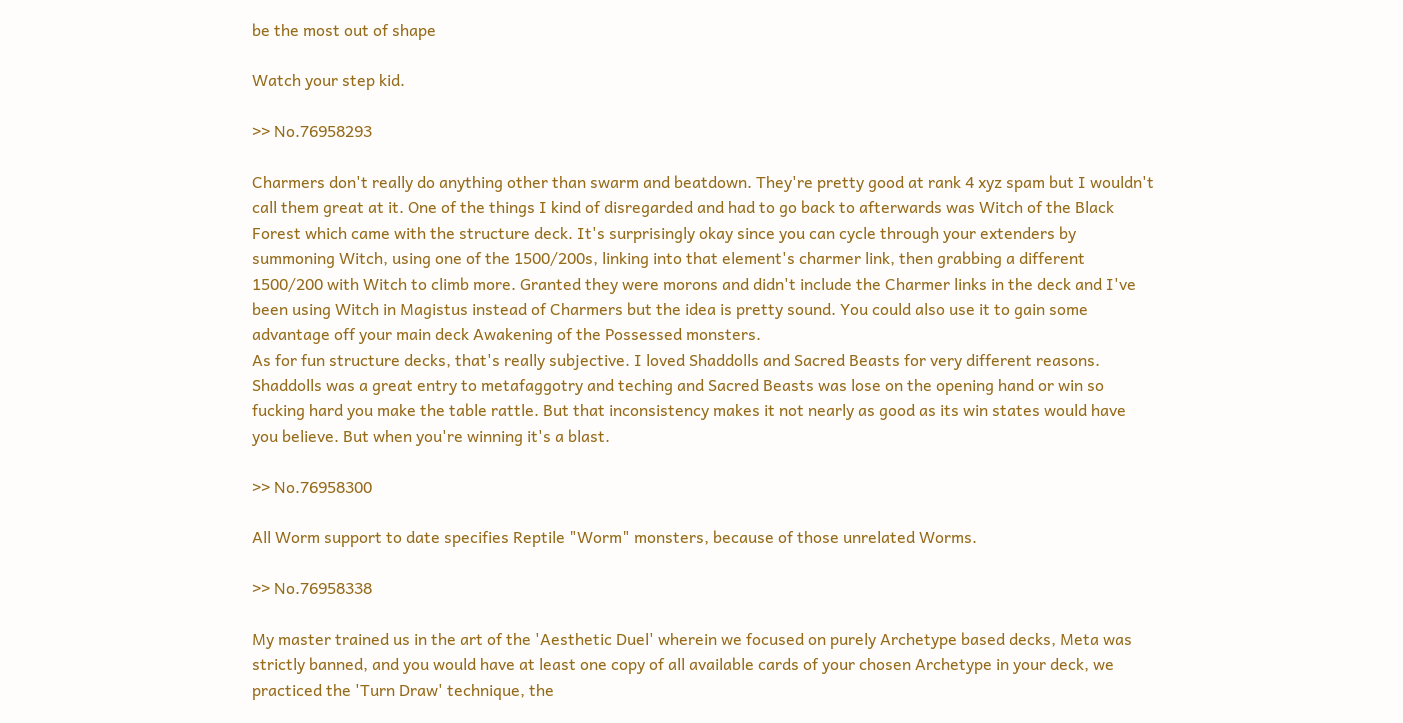be the most out of shape

Watch your step kid.

>> No.76958293

Charmers don't really do anything other than swarm and beatdown. They're pretty good at rank 4 xyz spam but I wouldn't call them great at it. One of the things I kind of disregarded and had to go back to afterwards was Witch of the Black Forest which came with the structure deck. It's surprisingly okay since you can cycle through your extenders by summoning Witch, using one of the 1500/200s, linking into that element's charmer link, then grabbing a different 1500/200 with Witch to climb more. Granted they were morons and didn't include the Charmer links in the deck and I've been using Witch in Magistus instead of Charmers but the idea is pretty sound. You could also use it to gain some advantage off your main deck Awakening of the Possessed monsters.
As for fun structure decks, that's really subjective. I loved Shaddolls and Sacred Beasts for very different reasons. Shaddolls was a great entry to metafaggotry and teching and Sacred Beasts was lose on the opening hand or win so fucking hard you make the table rattle. But that inconsistency makes it not nearly as good as its win states would have you believe. But when you're winning it's a blast.

>> No.76958300

All Worm support to date specifies Reptile "Worm" monsters, because of those unrelated Worms.

>> No.76958338

My master trained us in the art of the 'Aesthetic Duel' wherein we focused on purely Archetype based decks, Meta was strictly banned, and you would have at least one copy of all available cards of your chosen Archetype in your deck, we practiced the 'Turn Draw' technique, the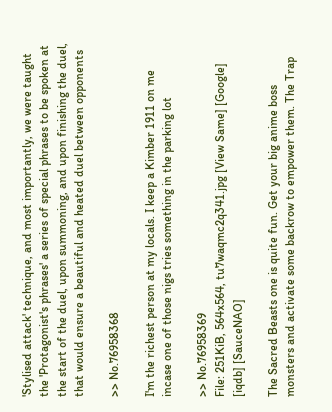'Stylised attack' technique, and most importantly, we were taught the 'Protagonist's phrases' a series of special phrases to be spoken at the start of the duel, upon summoning, and upon finishing the duel, that would ensure a beautiful and heated duel between opponents

>> No.76958368

I'm the richest person at my locals. I keep a Kimber 1911 on me incase one of those nigs tries something in the parking lot

>> No.76958369
File: 251KiB, 564x564, tu7waqmc2q341.jpg [View Same] [Google] [iqdb] [SauceNAO]

The Sacred Beasts one is quite fun. Get your big anime boss monsters and activate some backrow to empower them. The Trap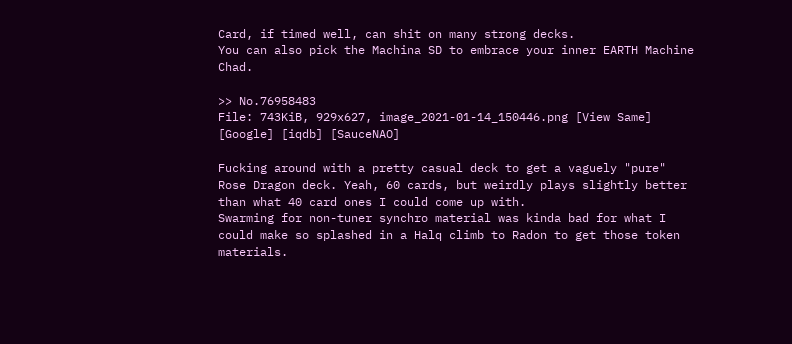Card, if timed well, can shit on many strong decks.
You can also pick the Machina SD to embrace your inner EARTH Machine Chad.

>> No.76958483
File: 743KiB, 929x627, image_2021-01-14_150446.png [View Same] [Google] [iqdb] [SauceNAO]

Fucking around with a pretty casual deck to get a vaguely "pure" Rose Dragon deck. Yeah, 60 cards, but weirdly plays slightly better than what 40 card ones I could come up with.
Swarming for non-tuner synchro material was kinda bad for what I could make so splashed in a Halq climb to Radon to get those token materials.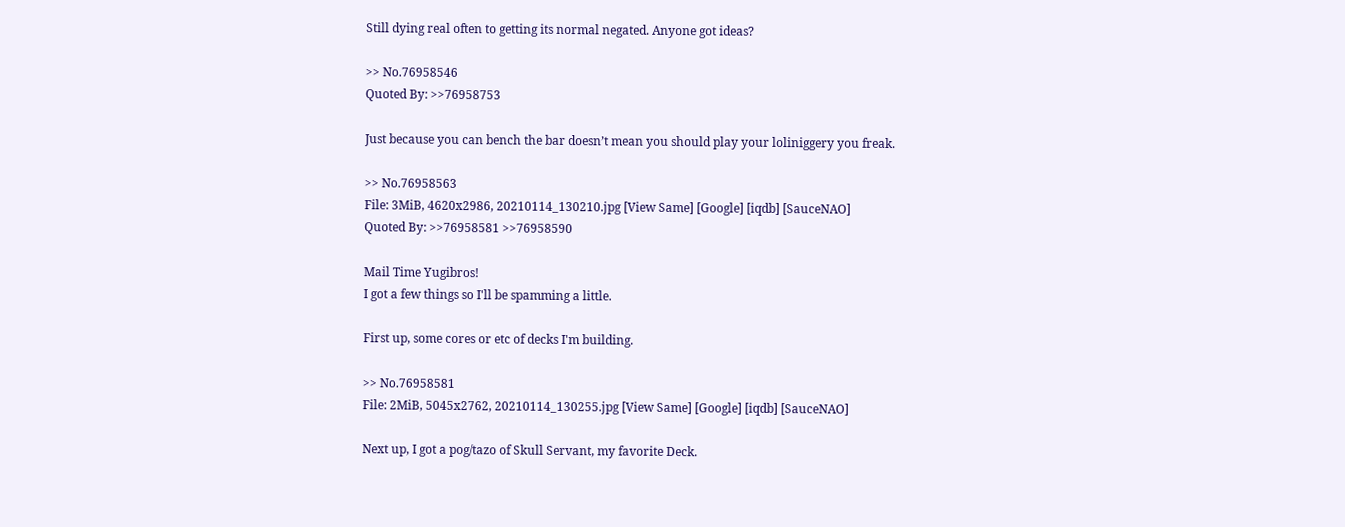Still dying real often to getting its normal negated. Anyone got ideas?

>> No.76958546
Quoted By: >>76958753

Just because you can bench the bar doesn’t mean you should play your loliniggery you freak.

>> No.76958563
File: 3MiB, 4620x2986, 20210114_130210.jpg [View Same] [Google] [iqdb] [SauceNAO]
Quoted By: >>76958581 >>76958590

Mail Time Yugibros!
I got a few things so I'll be spamming a little.

First up, some cores or etc of decks I'm building.

>> No.76958581
File: 2MiB, 5045x2762, 20210114_130255.jpg [View Same] [Google] [iqdb] [SauceNAO]

Next up, I got a pog/tazo of Skull Servant, my favorite Deck.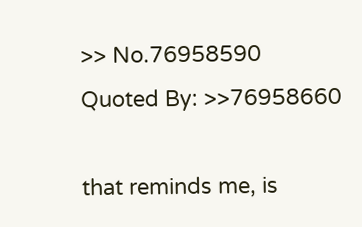>> No.76958590
Quoted By: >>76958660

that reminds me, is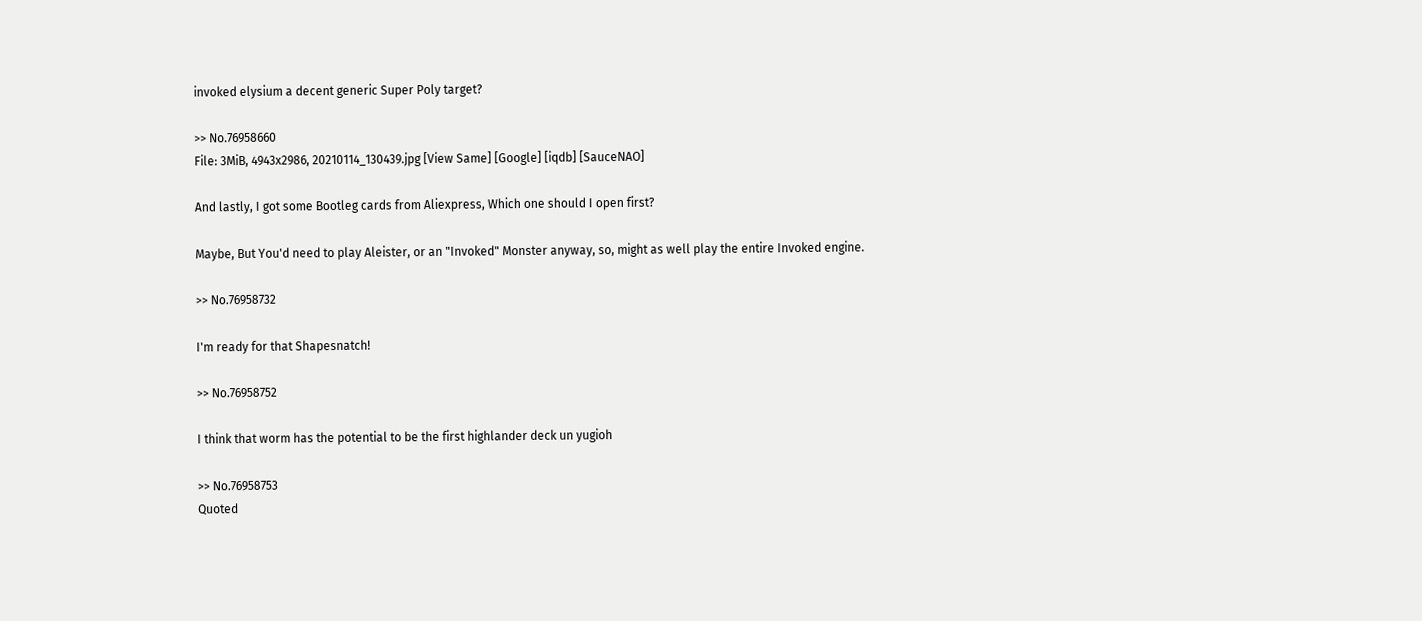invoked elysium a decent generic Super Poly target?

>> No.76958660
File: 3MiB, 4943x2986, 20210114_130439.jpg [View Same] [Google] [iqdb] [SauceNAO]

And lastly, I got some Bootleg cards from Aliexpress, Which one should I open first?

Maybe, But You'd need to play Aleister, or an "Invoked" Monster anyway, so, might as well play the entire Invoked engine.

>> No.76958732

I'm ready for that Shapesnatch!

>> No.76958752

I think that worm has the potential to be the first highlander deck un yugioh

>> No.76958753
Quoted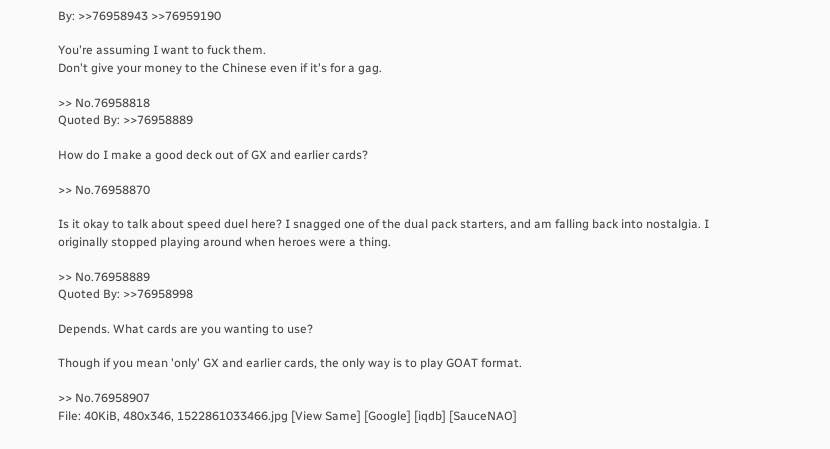By: >>76958943 >>76959190

You're assuming I want to fuck them.
Don't give your money to the Chinese even if it's for a gag.

>> No.76958818
Quoted By: >>76958889

How do I make a good deck out of GX and earlier cards?

>> No.76958870

Is it okay to talk about speed duel here? I snagged one of the dual pack starters, and am falling back into nostalgia. I originally stopped playing around when heroes were a thing.

>> No.76958889
Quoted By: >>76958998

Depends. What cards are you wanting to use?

Though if you mean 'only' GX and earlier cards, the only way is to play GOAT format.

>> No.76958907
File: 40KiB, 480x346, 1522861033466.jpg [View Same] [Google] [iqdb] [SauceNAO]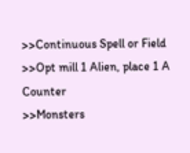>>Continuous Spell or Field
>>Opt mill 1 Alien, place 1 A Counter
>>Monsters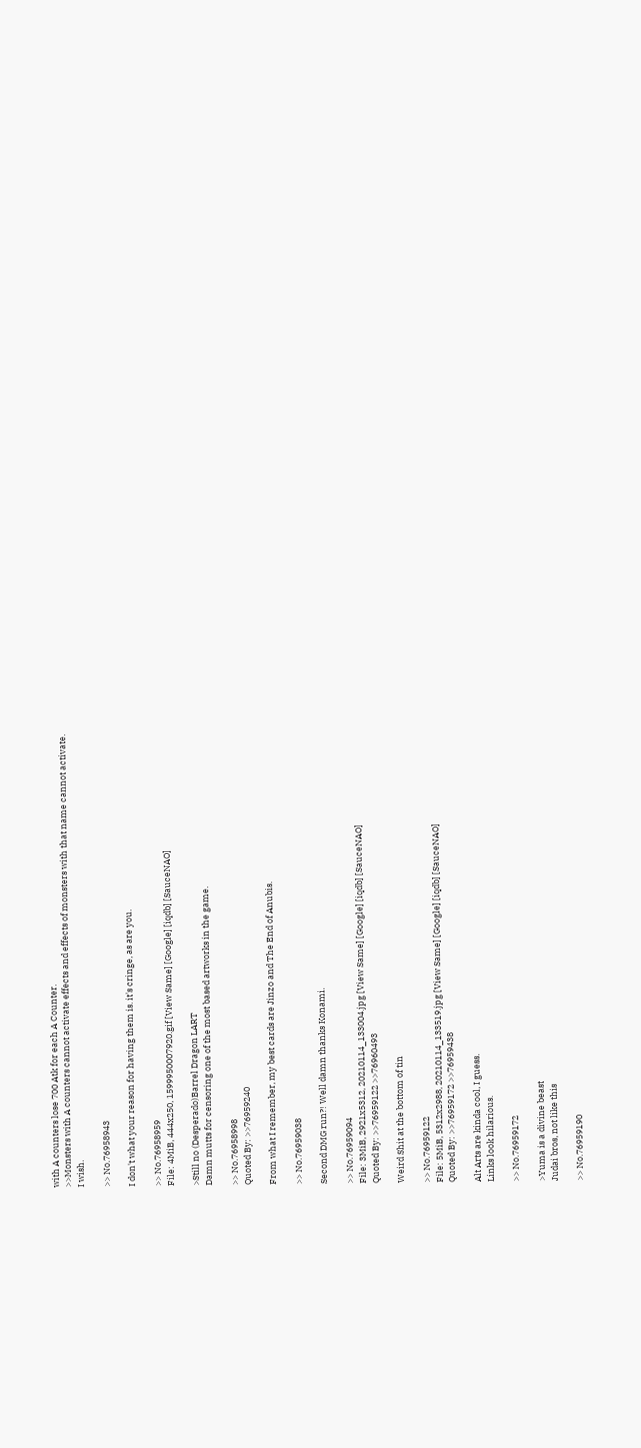with A counters lose 700 Atk for each A Counter.
>>Monsters with A counters cannot activate effects and effects of monsters with that name cannot activate.
I wish.

>> No.76958943

I don't what your reason for having them is. it's cringe, as are you.

>> No.76958959
File: 4MiB, 444x250, 1599950007920.gif [View Same] [Google] [iqdb] [SauceNAO]

>Still no (Desperado)Barrel Dragon LART
Damn mutts for censoring one of the most based artworks in the game.

>> No.76958998
Quoted By: >>76959240

From what I remember, my best cards are Jinzo and The End of Anubis.

>> No.76959038

Second DMG run?! Well damn thanks Konami.

>> No.76959094
File: 3MiB, 2921x5312, 20210114_133004.jpg [View Same] [Google] [iqdb] [SauceNAO]
Quoted By: >>76959122 >>76960493

Weird Shit at the bottom of tin

>> No.76959122
File: 5MiB, 5312x2988, 20210114_133519.jpg [View Same] [Google] [iqdb] [SauceNAO]
Quoted By: >>76959172 >>76959438

Alt Arts are kinda cool, I guess.
Links look hilarious.

>> No.76959172

>Yuma is a divine beast
Judai bros, not like this

>> No.76959190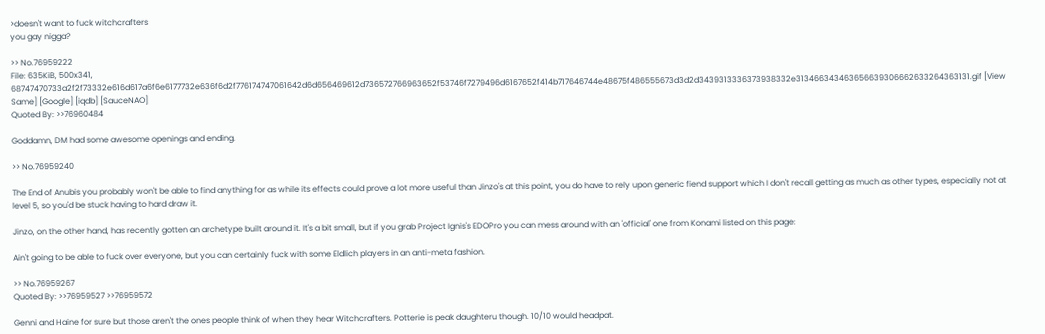>doesn't want to fuck witchcrafters
you gay nigga?

>> No.76959222
File: 635KiB, 500x341, 68747470733a2f2f73332e616d617a6f6e6177732e636f6d2f776174747061642d6d656469612d736572766963652f53746f7279496d6167652f414b717646744e48675f486555673d3d2d3439313336373938332e313466343463656639306662633264363131.gif [View Same] [Google] [iqdb] [SauceNAO]
Quoted By: >>76960484

Goddamn, DM had some awesome openings and ending.

>> No.76959240

The End of Anubis you probably won't be able to find anything for as while its effects could prove a lot more useful than Jinzo's at this point, you do have to rely upon generic fiend support which I don't recall getting as much as other types, especially not at level 5, so you'd be stuck having to hard draw it.

Jinzo, on the other hand, has recently gotten an archetype built around it. It's a bit small, but if you grab Project Ignis's EDOPro you can mess around with an 'official' one from Konami listed on this page:

Ain't going to be able to fuck over everyone, but you can certainly fuck with some Eldlich players in an anti-meta fashion.

>> No.76959267
Quoted By: >>76959527 >>76959572

Genni and Haine for sure but those aren't the ones people think of when they hear Witchcrafters. Potterie is peak daughteru though. 10/10 would headpat.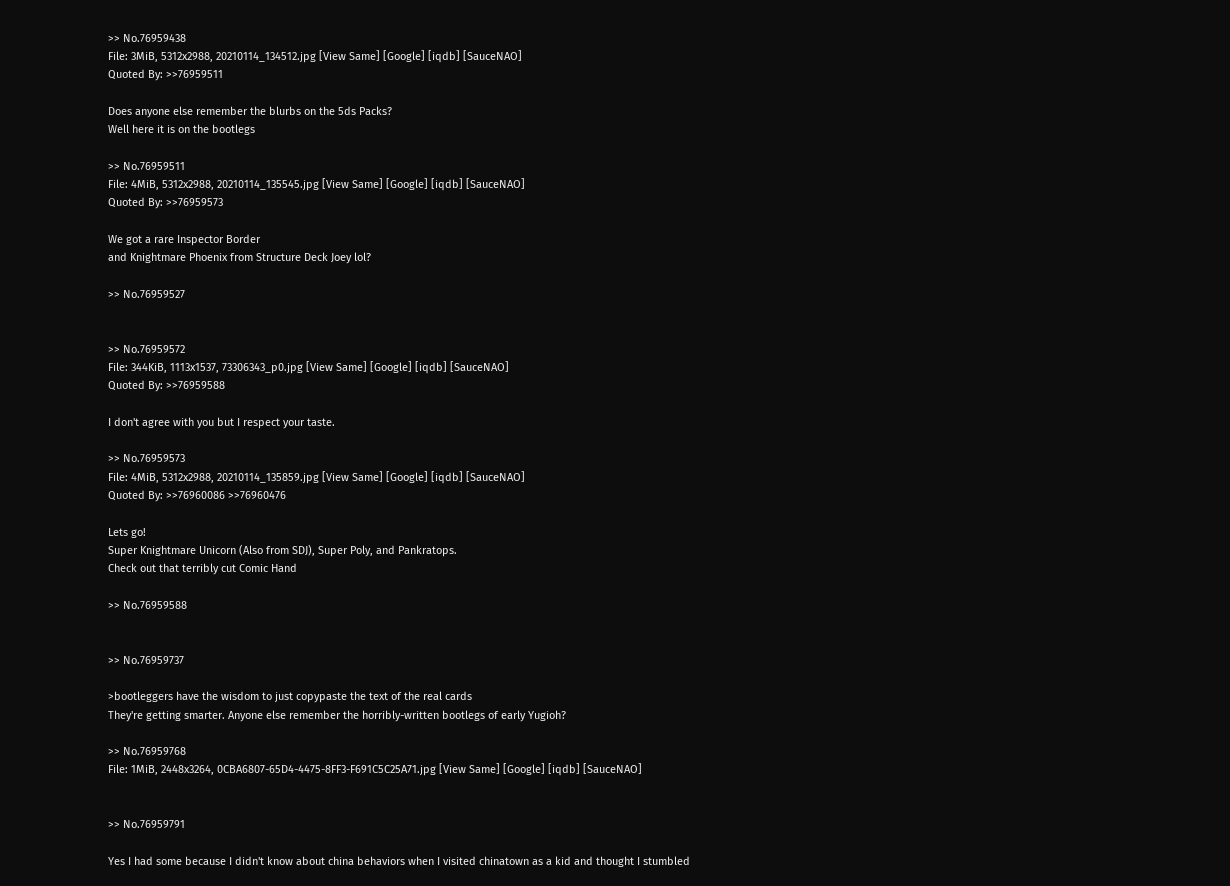>> No.76959438
File: 3MiB, 5312x2988, 20210114_134512.jpg [View Same] [Google] [iqdb] [SauceNAO]
Quoted By: >>76959511

Does anyone else remember the blurbs on the 5ds Packs?
Well here it is on the bootlegs

>> No.76959511
File: 4MiB, 5312x2988, 20210114_135545.jpg [View Same] [Google] [iqdb] [SauceNAO]
Quoted By: >>76959573

We got a rare Inspector Border
and Knightmare Phoenix from Structure Deck Joey lol?

>> No.76959527


>> No.76959572
File: 344KiB, 1113x1537, 73306343_p0.jpg [View Same] [Google] [iqdb] [SauceNAO]
Quoted By: >>76959588

I don't agree with you but I respect your taste.

>> No.76959573
File: 4MiB, 5312x2988, 20210114_135859.jpg [View Same] [Google] [iqdb] [SauceNAO]
Quoted By: >>76960086 >>76960476

Lets go!
Super Knightmare Unicorn (Also from SDJ), Super Poly, and Pankratops.
Check out that terribly cut Comic Hand

>> No.76959588


>> No.76959737

>bootleggers have the wisdom to just copypaste the text of the real cards
They're getting smarter. Anyone else remember the horribly-written bootlegs of early Yugioh?

>> No.76959768
File: 1MiB, 2448x3264, 0CBA6807-65D4-4475-8FF3-F691C5C25A71.jpg [View Same] [Google] [iqdb] [SauceNAO]


>> No.76959791

Yes I had some because I didn't know about china behaviors when I visited chinatown as a kid and thought I stumbled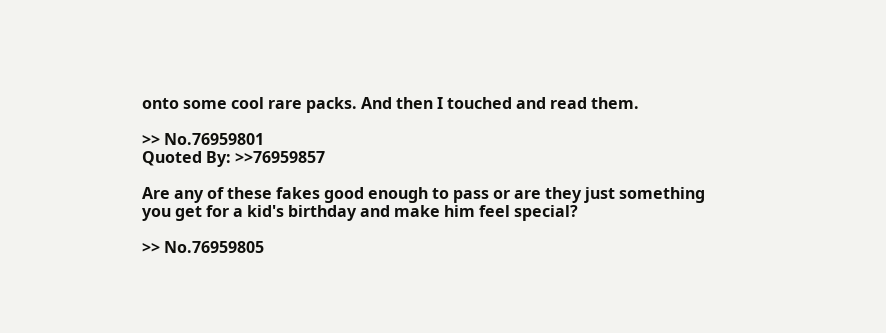onto some cool rare packs. And then I touched and read them.

>> No.76959801
Quoted By: >>76959857

Are any of these fakes good enough to pass or are they just something you get for a kid's birthday and make him feel special?

>> No.76959805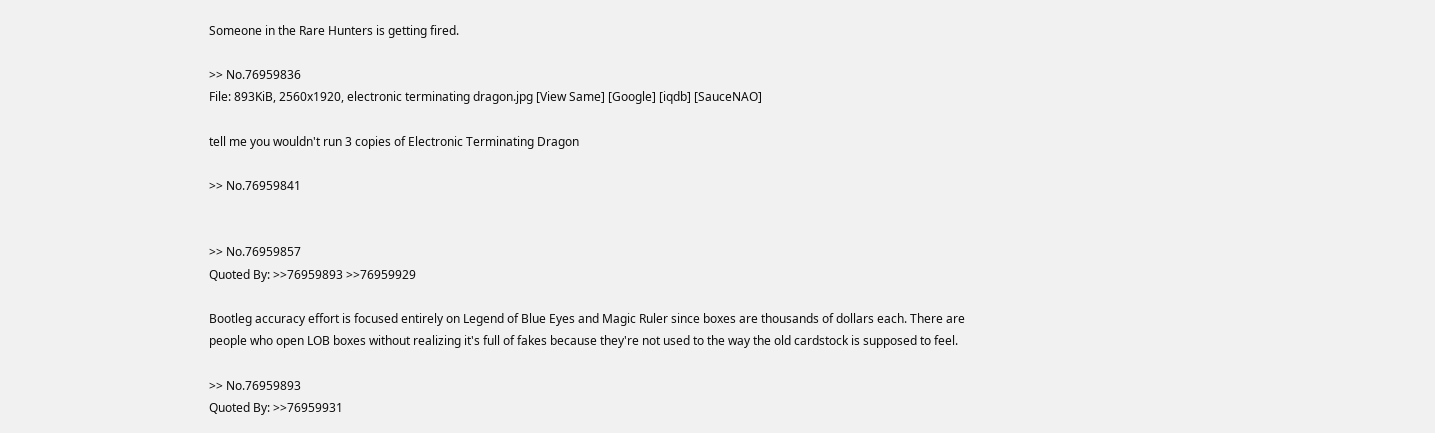Someone in the Rare Hunters is getting fired.

>> No.76959836
File: 893KiB, 2560x1920, electronic terminating dragon.jpg [View Same] [Google] [iqdb] [SauceNAO]

tell me you wouldn't run 3 copies of Electronic Terminating Dragon

>> No.76959841


>> No.76959857
Quoted By: >>76959893 >>76959929

Bootleg accuracy effort is focused entirely on Legend of Blue Eyes and Magic Ruler since boxes are thousands of dollars each. There are people who open LOB boxes without realizing it's full of fakes because they're not used to the way the old cardstock is supposed to feel.

>> No.76959893
Quoted By: >>76959931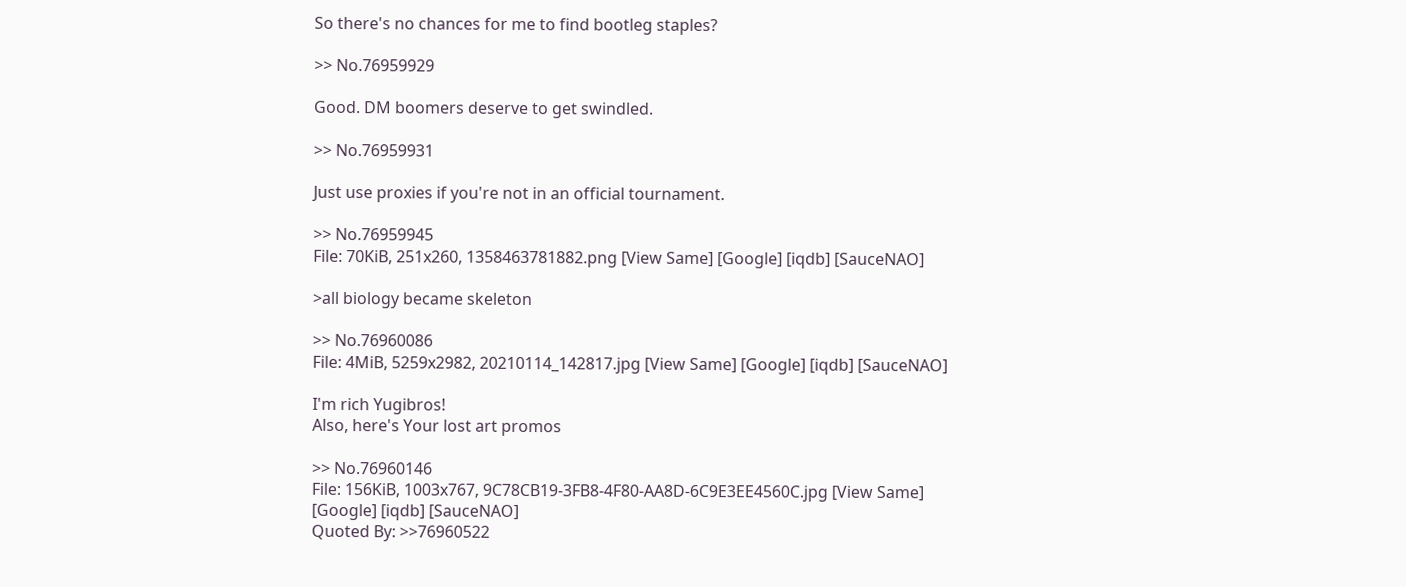So there's no chances for me to find bootleg staples?

>> No.76959929

Good. DM boomers deserve to get swindled.

>> No.76959931

Just use proxies if you're not in an official tournament.

>> No.76959945
File: 70KiB, 251x260, 1358463781882.png [View Same] [Google] [iqdb] [SauceNAO]

>all biology became skeleton

>> No.76960086
File: 4MiB, 5259x2982, 20210114_142817.jpg [View Same] [Google] [iqdb] [SauceNAO]

I'm rich Yugibros!
Also, here's Your lost art promos

>> No.76960146
File: 156KiB, 1003x767, 9C78CB19-3FB8-4F80-AA8D-6C9E3EE4560C.jpg [View Same] [Google] [iqdb] [SauceNAO]
Quoted By: >>76960522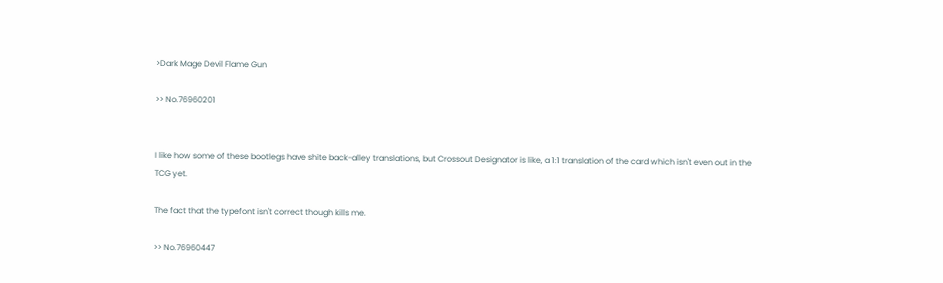>Dark Mage Devil Flame Gun

>> No.76960201


I like how some of these bootlegs have shite back-alley translations, but Crossout Designator is like, a 1:1 translation of the card which isn't even out in the TCG yet.

The fact that the typefont isn't correct though kills me.

>> No.76960447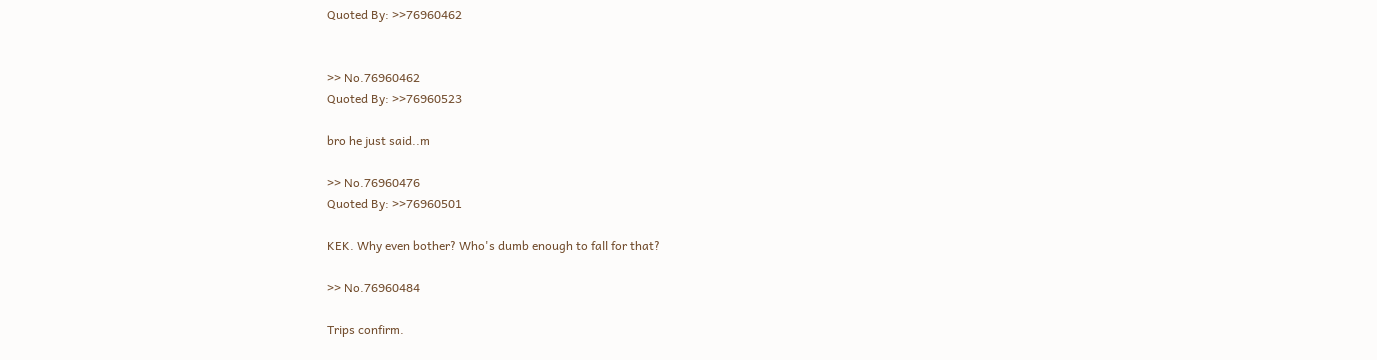Quoted By: >>76960462


>> No.76960462
Quoted By: >>76960523

bro he just said..m

>> No.76960476
Quoted By: >>76960501

KEK. Why even bother? Who's dumb enough to fall for that?

>> No.76960484

Trips confirm.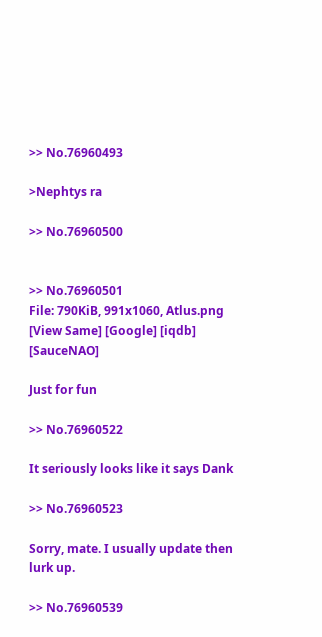>> No.76960493

>Nephtys ra

>> No.76960500


>> No.76960501
File: 790KiB, 991x1060, Atlus.png [View Same] [Google] [iqdb] [SauceNAO]

Just for fun

>> No.76960522

It seriously looks like it says Dank

>> No.76960523

Sorry, mate. I usually update then lurk up.

>> No.76960539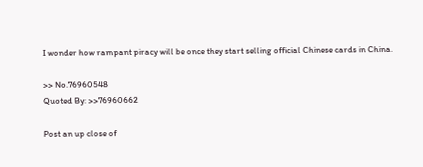I wonder how rampant piracy will be once they start selling official Chinese cards in China.

>> No.76960548
Quoted By: >>76960662

Post an up close of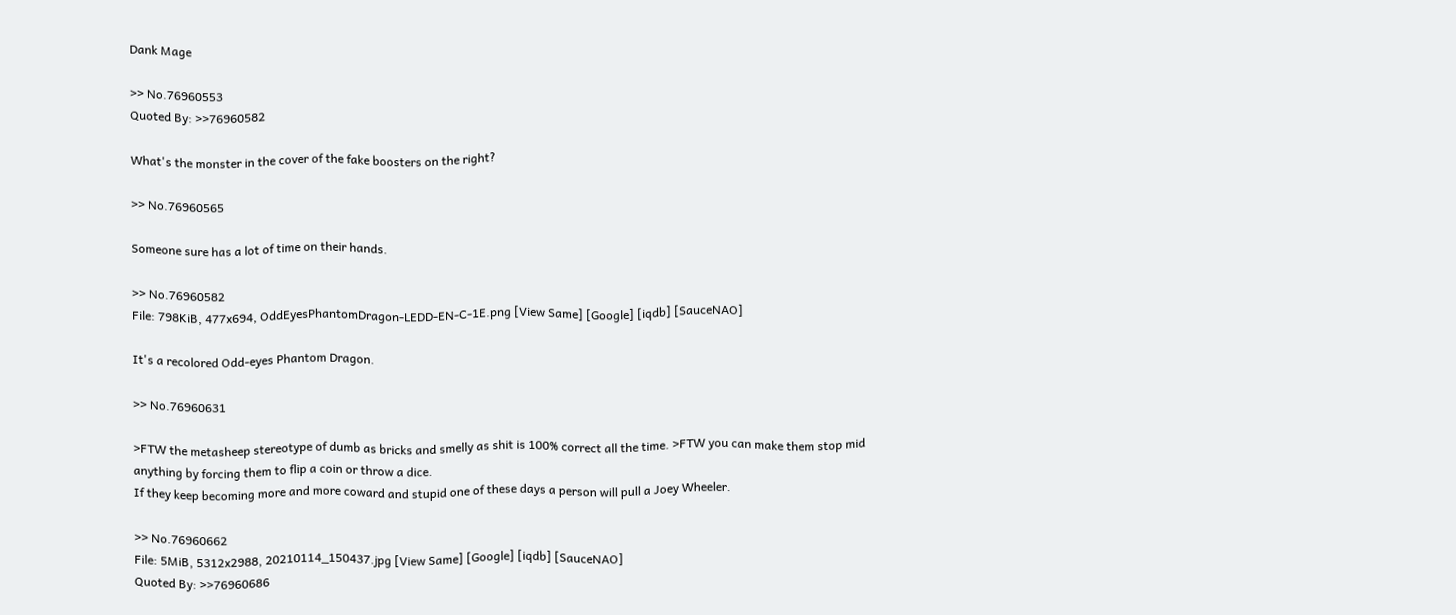Dank Mage

>> No.76960553
Quoted By: >>76960582

What's the monster in the cover of the fake boosters on the right?

>> No.76960565

Someone sure has a lot of time on their hands.

>> No.76960582
File: 798KiB, 477x694, OddEyesPhantomDragon-LEDD-EN-C-1E.png [View Same] [Google] [iqdb] [SauceNAO]

It's a recolored Odd-eyes Phantom Dragon.

>> No.76960631

>FTW the metasheep stereotype of dumb as bricks and smelly as shit is 100% correct all the time. >FTW you can make them stop mid anything by forcing them to flip a coin or throw a dice.
If they keep becoming more and more coward and stupid one of these days a person will pull a Joey Wheeler.

>> No.76960662
File: 5MiB, 5312x2988, 20210114_150437.jpg [View Same] [Google] [iqdb] [SauceNAO]
Quoted By: >>76960686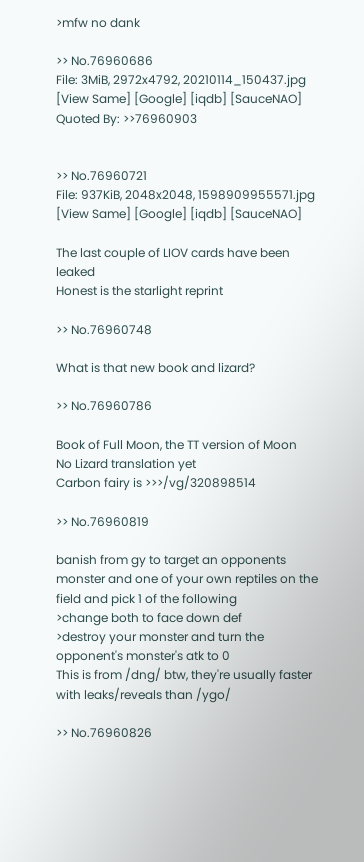>mfw no dank

>> No.76960686
File: 3MiB, 2972x4792, 20210114_150437.jpg [View Same] [Google] [iqdb] [SauceNAO]
Quoted By: >>76960903


>> No.76960721
File: 937KiB, 2048x2048, 1598909955571.jpg [View Same] [Google] [iqdb] [SauceNAO]

The last couple of LIOV cards have been leaked
Honest is the starlight reprint

>> No.76960748

What is that new book and lizard?

>> No.76960786

Book of Full Moon, the TT version of Moon
No Lizard translation yet
Carbon fairy is >>>/vg/320898514

>> No.76960819

banish from gy to target an opponents monster and one of your own reptiles on the field and pick 1 of the following
>change both to face down def
>destroy your monster and turn the opponent's monster's atk to 0
This is from /dng/ btw, they're usually faster with leaks/reveals than /ygo/

>> No.76960826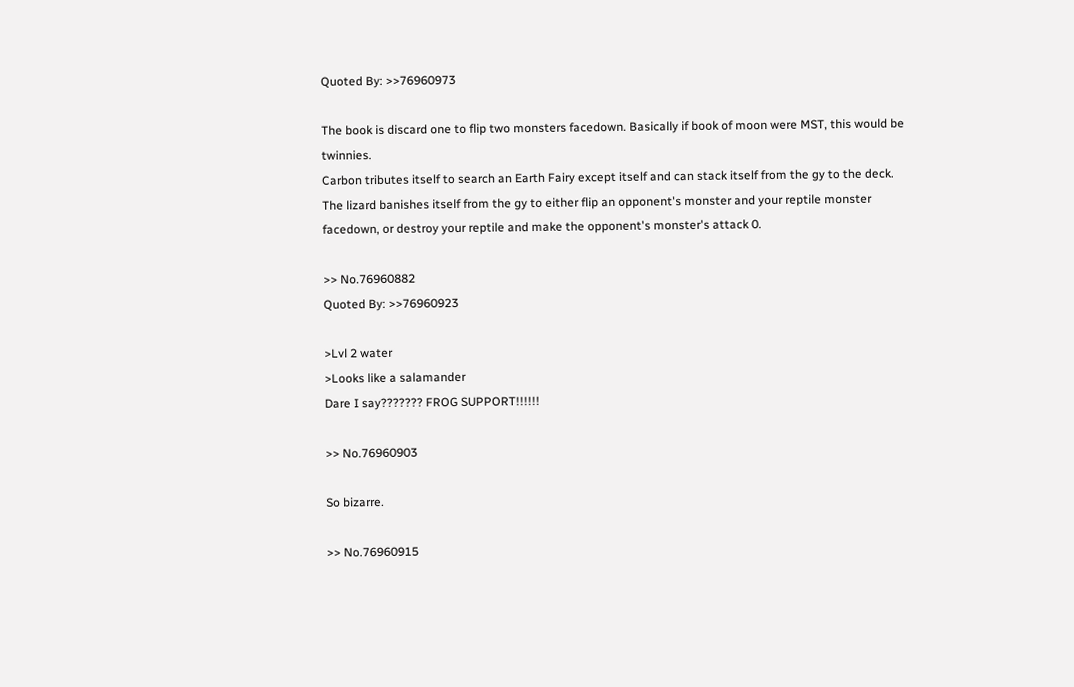Quoted By: >>76960973

The book is discard one to flip two monsters facedown. Basically if book of moon were MST, this would be twinnies.
Carbon tributes itself to search an Earth Fairy except itself and can stack itself from the gy to the deck.
The lizard banishes itself from the gy to either flip an opponent's monster and your reptile monster facedown, or destroy your reptile and make the opponent's monster's attack 0.

>> No.76960882
Quoted By: >>76960923

>Lvl 2 water
>Looks like a salamander
Dare I say??????? FROG SUPPORT!!!!!!

>> No.76960903

So bizarre.

>> No.76960915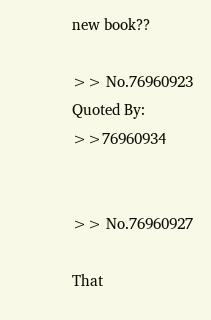new book??

>> No.76960923
Quoted By: >>76960934


>> No.76960927

That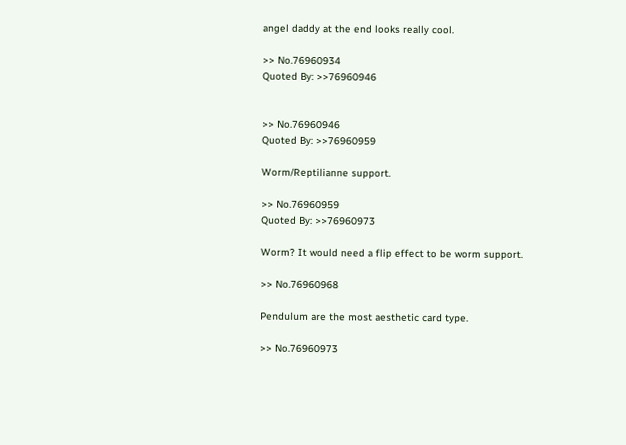angel daddy at the end looks really cool.

>> No.76960934
Quoted By: >>76960946


>> No.76960946
Quoted By: >>76960959

Worm/Reptilianne support.

>> No.76960959
Quoted By: >>76960973

Worm? It would need a flip effect to be worm support.

>> No.76960968

Pendulum are the most aesthetic card type.

>> No.76960973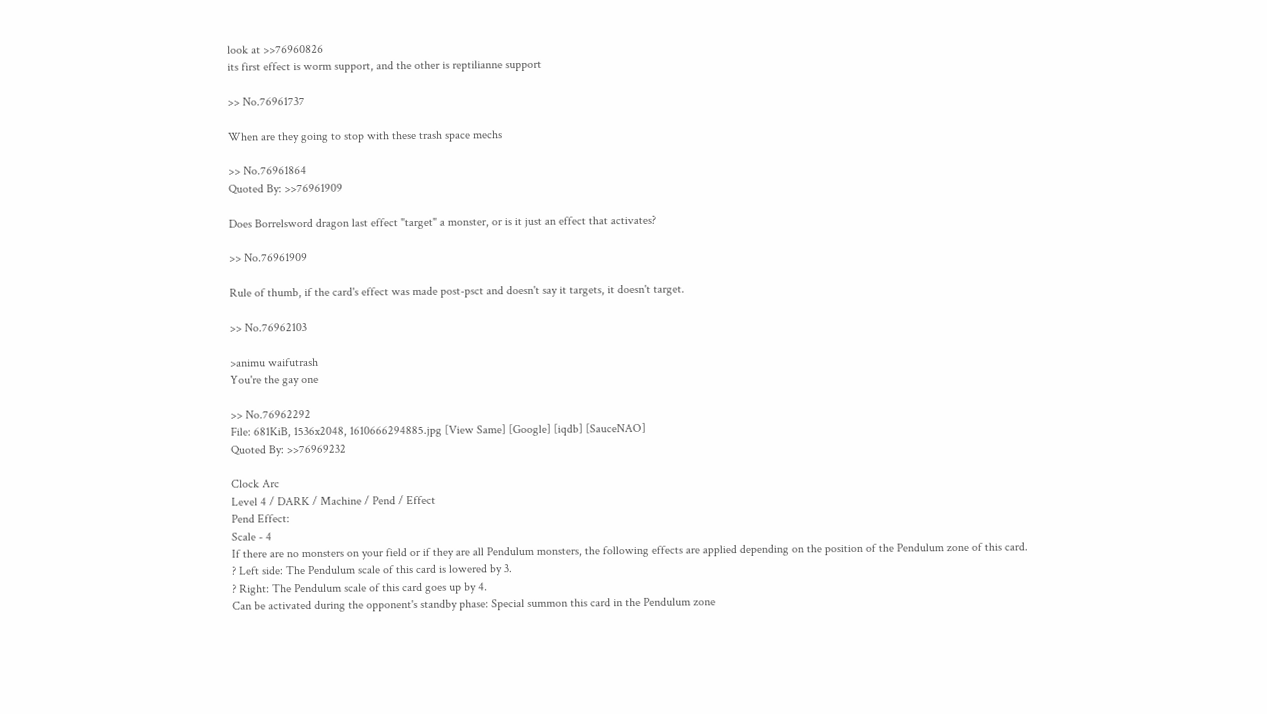look at >>76960826
its first effect is worm support, and the other is reptilianne support

>> No.76961737

When are they going to stop with these trash space mechs

>> No.76961864
Quoted By: >>76961909

Does Borrelsword dragon last effect "target" a monster, or is it just an effect that activates?

>> No.76961909

Rule of thumb, if the card's effect was made post-psct and doesn't say it targets, it doesn't target.

>> No.76962103

>animu waifutrash
You're the gay one

>> No.76962292
File: 681KiB, 1536x2048, 1610666294885.jpg [View Same] [Google] [iqdb] [SauceNAO]
Quoted By: >>76969232

Clock Arc
Level 4 / DARK / Machine / Pend / Effect
Pend Effect:
Scale - 4
If there are no monsters on your field or if they are all Pendulum monsters, the following effects are applied depending on the position of the Pendulum zone of this card.
? Left side: The Pendulum scale of this card is lowered by 3.
? Right: The Pendulum scale of this card goes up by 4.
Can be activated during the opponent's standby phase: Special summon this card in the Pendulum zone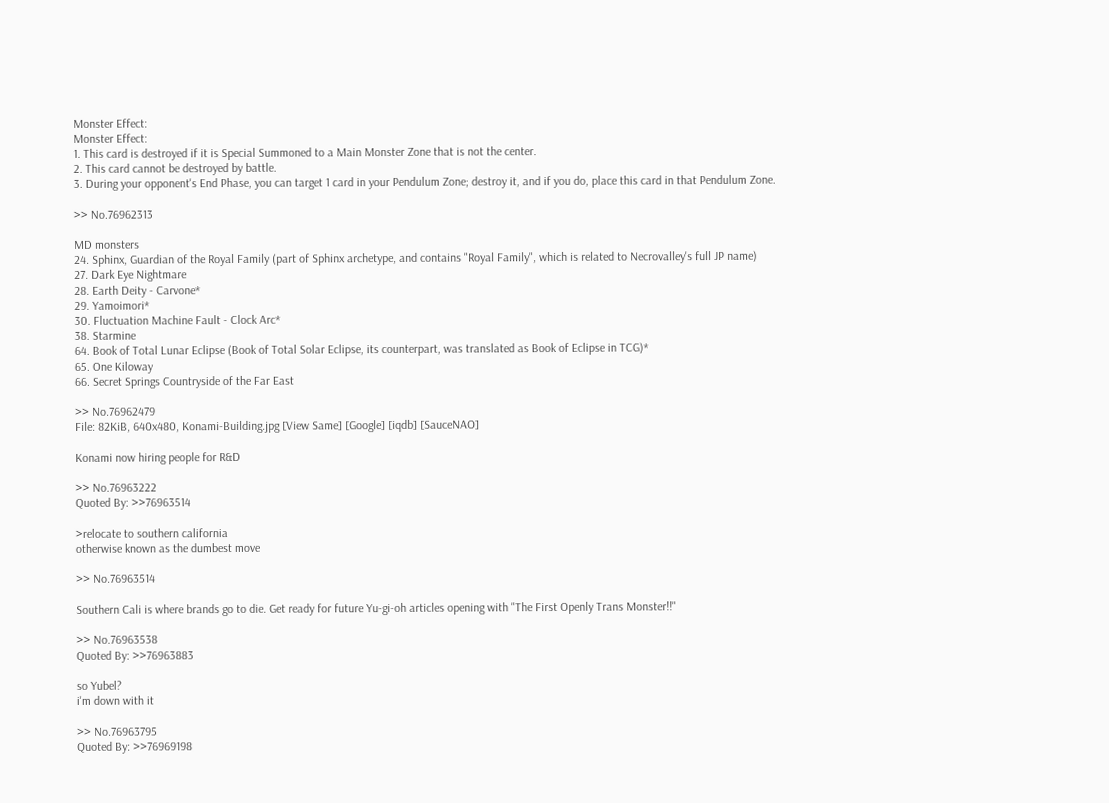Monster Effect:
Monster Effect:
1. This card is destroyed if it is Special Summoned to a Main Monster Zone that is not the center.
2. This card cannot be destroyed by battle.
3. During your opponent's End Phase, you can target 1 card in your Pendulum Zone; destroy it, and if you do, place this card in that Pendulum Zone.

>> No.76962313

MD monsters
24. Sphinx, Guardian of the Royal Family (part of Sphinx archetype, and contains "Royal Family", which is related to Necrovalley's full JP name)
27. Dark Eye Nightmare
28. Earth Deity - Carvone*
29. Yamoimori*
30. Fluctuation Machine Fault - Clock Arc*
38. Starmine
64. Book of Total Lunar Eclipse (Book of Total Solar Eclipse, its counterpart, was translated as Book of Eclipse in TCG)*
65. One Kiloway
66. Secret Springs Countryside of the Far East

>> No.76962479
File: 82KiB, 640x480, Konami-Building.jpg [View Same] [Google] [iqdb] [SauceNAO]

Konami now hiring people for R&D

>> No.76963222
Quoted By: >>76963514

>relocate to southern california
otherwise known as the dumbest move

>> No.76963514

Southern Cali is where brands go to die. Get ready for future Yu-gi-oh articles opening with "The First Openly Trans Monster!!"

>> No.76963538
Quoted By: >>76963883

so Yubel?
i'm down with it

>> No.76963795
Quoted By: >>76969198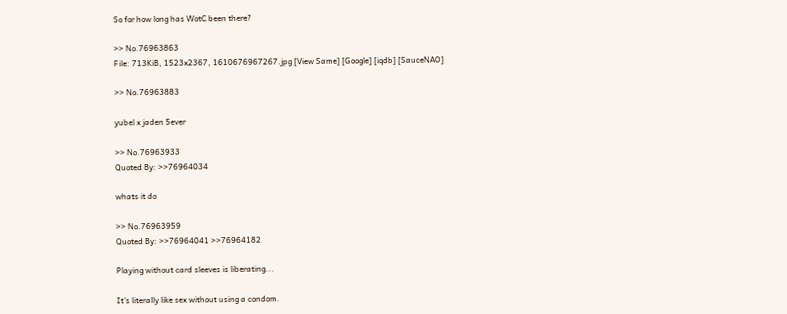So for how long has WotC been there?

>> No.76963863
File: 713KiB, 1523x2367, 1610676967267.jpg [View Same] [Google] [iqdb] [SauceNAO]

>> No.76963883

yubel x jaden 5ever

>> No.76963933
Quoted By: >>76964034

whats it do

>> No.76963959
Quoted By: >>76964041 >>76964182

Playing without card sleeves is liberating...

It's literally like sex without using a condom.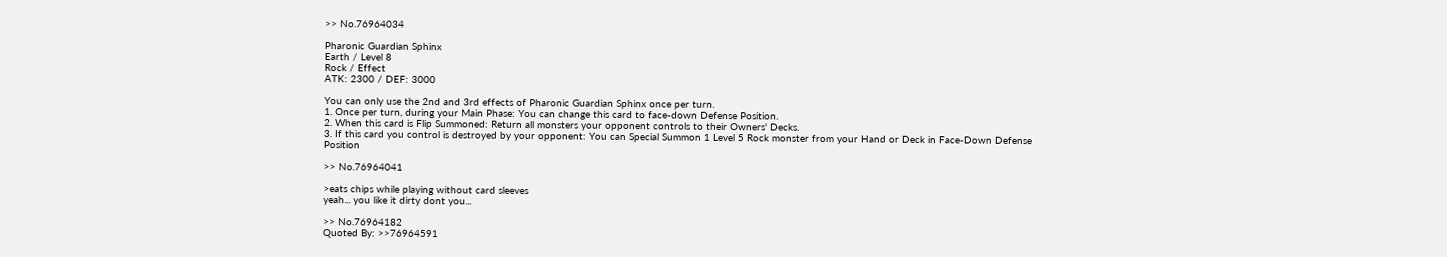>> No.76964034

Pharonic Guardian Sphinx
Earth / Level 8
Rock / Effect
ATK: 2300 / DEF: 3000

You can only use the 2nd and 3rd effects of Pharonic Guardian Sphinx once per turn.
1. Once per turn, during your Main Phase: You can change this card to face-down Defense Position.
2. When this card is Flip Summoned: Return all monsters your opponent controls to their Owners' Decks.
3. If this card you control is destroyed by your opponent: You can Special Summon 1 Level 5 Rock monster from your Hand or Deck in Face-Down Defense Position

>> No.76964041

>eats chips while playing without card sleeves
yeah... you like it dirty dont you...

>> No.76964182
Quoted By: >>76964591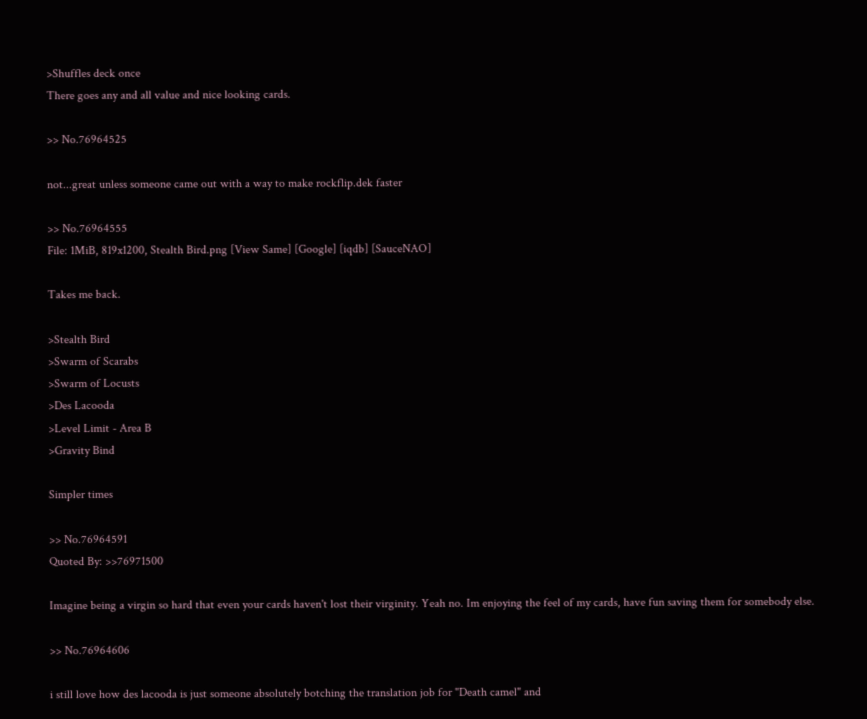>Shuffles deck once
There goes any and all value and nice looking cards.

>> No.76964525

not...great unless someone came out with a way to make rockflip.dek faster

>> No.76964555
File: 1MiB, 819x1200, Stealth Bird.png [View Same] [Google] [iqdb] [SauceNAO]

Takes me back.

>Stealth Bird
>Swarm of Scarabs
>Swarm of Locusts
>Des Lacooda
>Level Limit - Area B
>Gravity Bind

Simpler times

>> No.76964591
Quoted By: >>76971500

Imagine being a virgin so hard that even your cards haven't lost their virginity. Yeah no. Im enjoying the feel of my cards, have fun saving them for somebody else.

>> No.76964606

i still love how des lacooda is just someone absolutely botching the translation job for "Death camel" and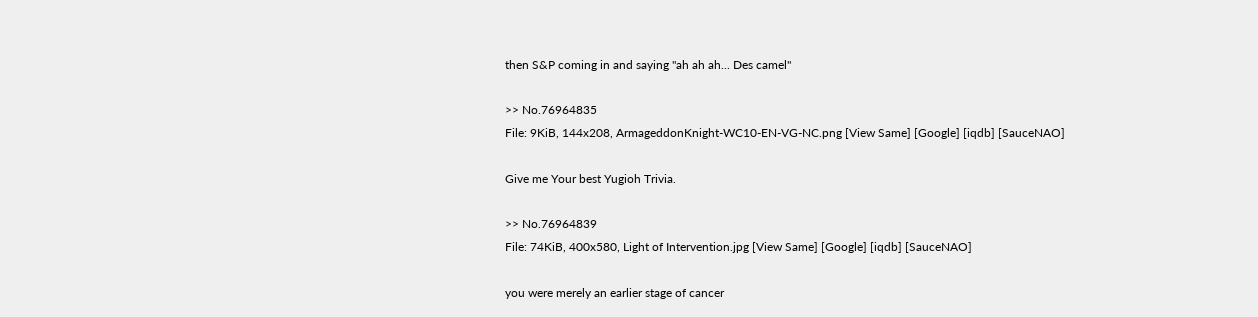then S&P coming in and saying "ah ah ah... Des camel"

>> No.76964835
File: 9KiB, 144x208, ArmageddonKnight-WC10-EN-VG-NC.png [View Same] [Google] [iqdb] [SauceNAO]

Give me Your best Yugioh Trivia.

>> No.76964839
File: 74KiB, 400x580, Light of Intervention.jpg [View Same] [Google] [iqdb] [SauceNAO]

you were merely an earlier stage of cancer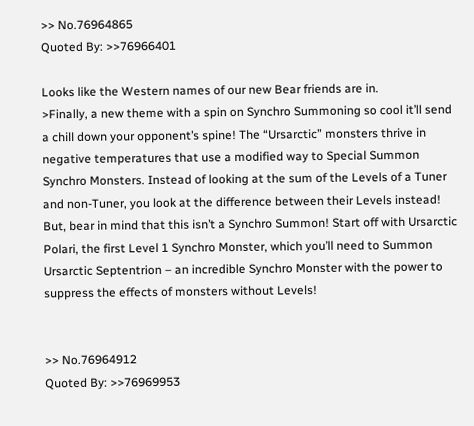>> No.76964865
Quoted By: >>76966401

Looks like the Western names of our new Bear friends are in.
>Finally, a new theme with a spin on Synchro Summoning so cool it’ll send a chill down your opponent’s spine! The “Ursarctic” monsters thrive in negative temperatures that use a modified way to Special Summon Synchro Monsters. Instead of looking at the sum of the Levels of a Tuner and non-Tuner, you look at the difference between their Levels instead! But, bear in mind that this isn’t a Synchro Summon! Start off with Ursarctic Polari, the first Level 1 Synchro Monster, which you’ll need to Summon Ursarctic Septentrion – an incredible Synchro Monster with the power to suppress the effects of monsters without Levels!


>> No.76964912
Quoted By: >>76969953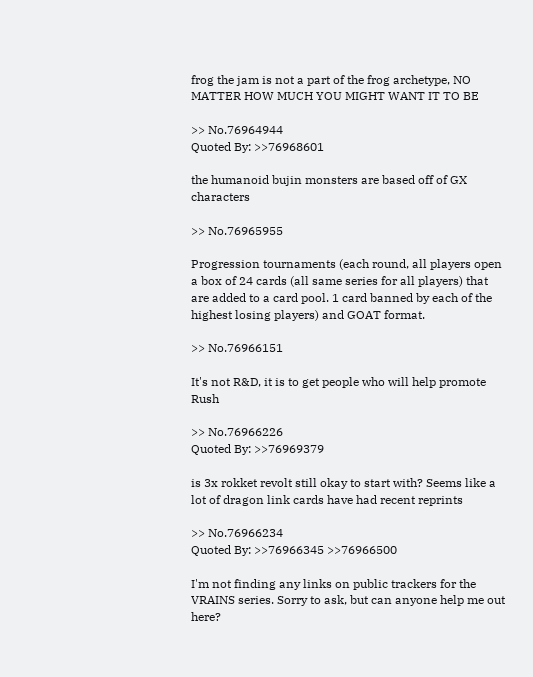frog the jam is not a part of the frog archetype, NO MATTER HOW MUCH YOU MIGHT WANT IT TO BE

>> No.76964944
Quoted By: >>76968601

the humanoid bujin monsters are based off of GX characters

>> No.76965955

Progression tournaments (each round, all players open a box of 24 cards (all same series for all players) that are added to a card pool. 1 card banned by each of the highest losing players) and GOAT format.

>> No.76966151

It's not R&D, it is to get people who will help promote Rush

>> No.76966226
Quoted By: >>76969379

is 3x rokket revolt still okay to start with? Seems like a lot of dragon link cards have had recent reprints

>> No.76966234
Quoted By: >>76966345 >>76966500

I'm not finding any links on public trackers for the VRAINS series. Sorry to ask, but can anyone help me out here?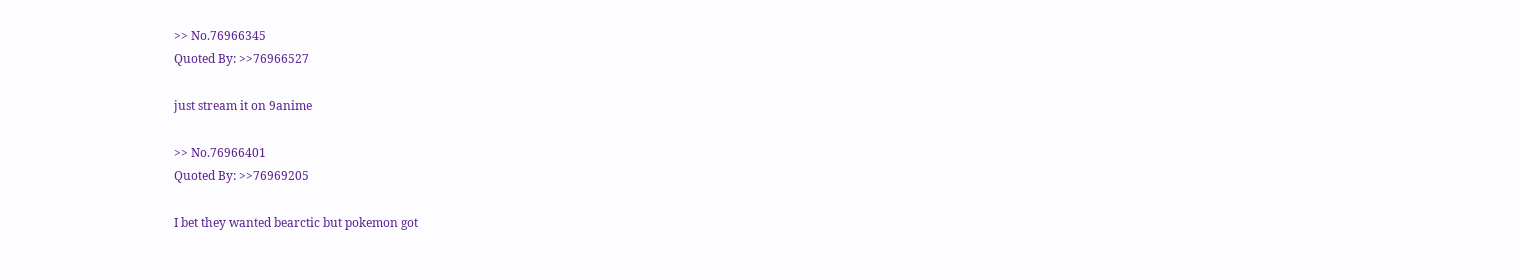>> No.76966345
Quoted By: >>76966527

just stream it on 9anime

>> No.76966401
Quoted By: >>76969205

I bet they wanted bearctic but pokemon got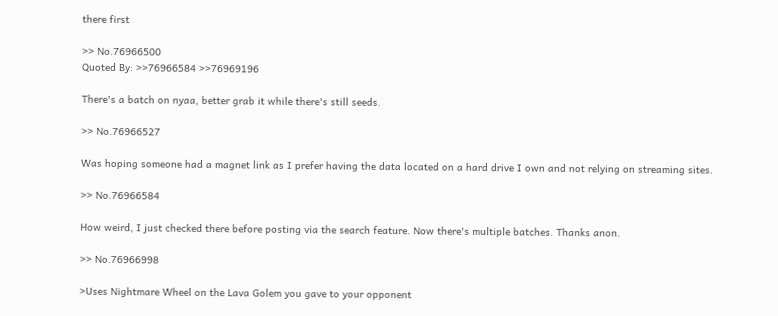there first

>> No.76966500
Quoted By: >>76966584 >>76969196

There's a batch on nyaa, better grab it while there's still seeds.

>> No.76966527

Was hoping someone had a magnet link as I prefer having the data located on a hard drive I own and not relying on streaming sites.

>> No.76966584

How weird, I just checked there before posting via the search feature. Now there's multiple batches. Thanks anon.

>> No.76966998

>Uses Nightmare Wheel on the Lava Golem you gave to your opponent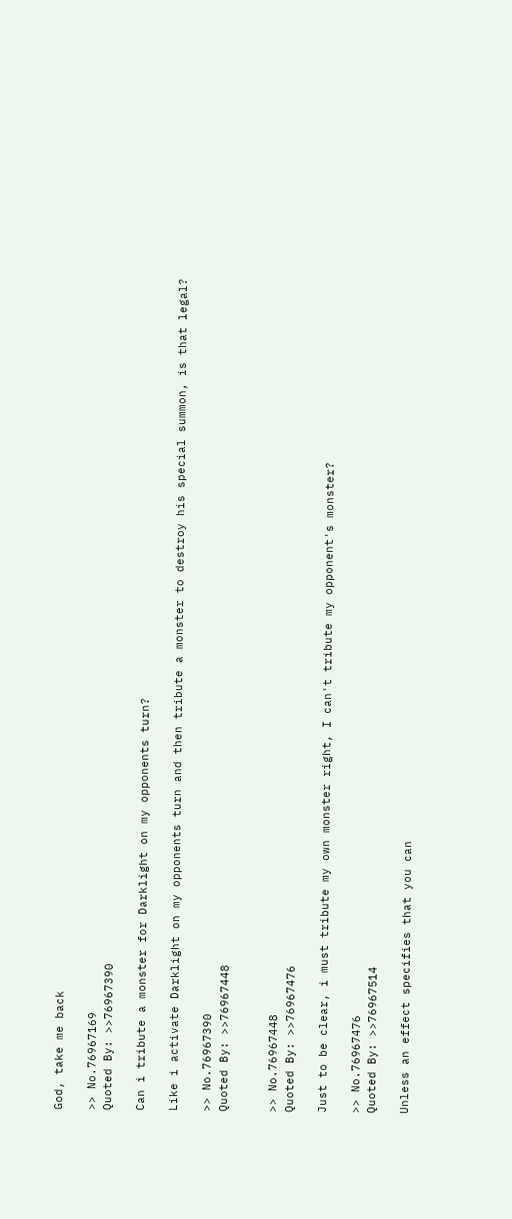God, take me back

>> No.76967169
Quoted By: >>76967390

Can i tribute a monster for Darklight on my opponents turn?

Like i activate Darklight on my opponents turn and then tribute a monster to destroy his special summon, is that legal?

>> No.76967390
Quoted By: >>76967448


>> No.76967448
Quoted By: >>76967476

Just to be clear, i must tribute my own monster right, I can't tribute my opponent's monster?

>> No.76967476
Quoted By: >>76967514

Unless an effect specifies that you can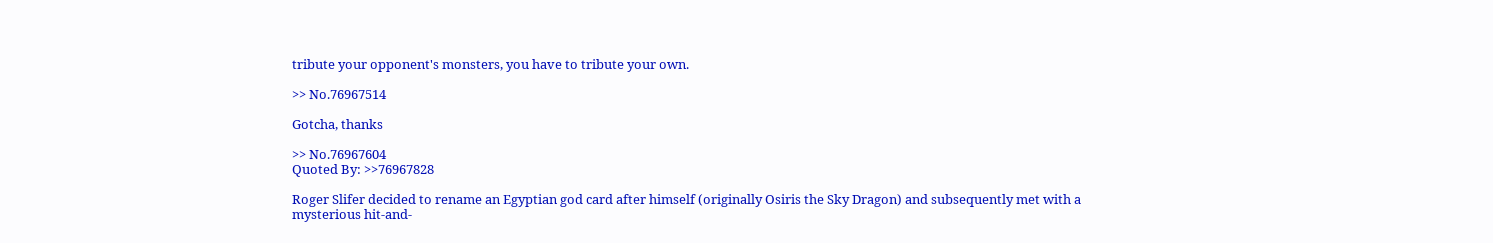tribute your opponent's monsters, you have to tribute your own.

>> No.76967514

Gotcha, thanks

>> No.76967604
Quoted By: >>76967828

Roger Slifer decided to rename an Egyptian god card after himself (originally Osiris the Sky Dragon) and subsequently met with a mysterious hit-and-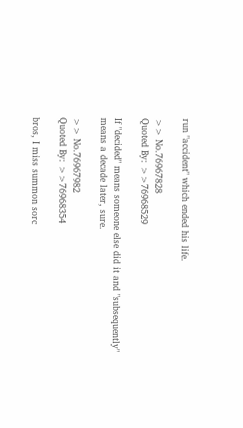run "accident" which ended his life.

>> No.76967828
Quoted By: >>76968529

If "decided" means someone else did it and "subsequently" means a decade later, sure.

>> No.76967982
Quoted By: >>76968354

bros, I miss summon sorc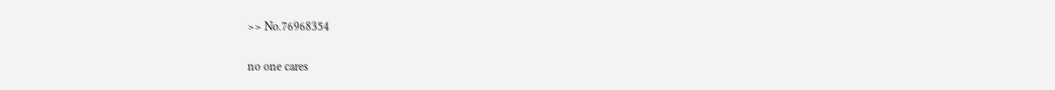>> No.76968354

no one cares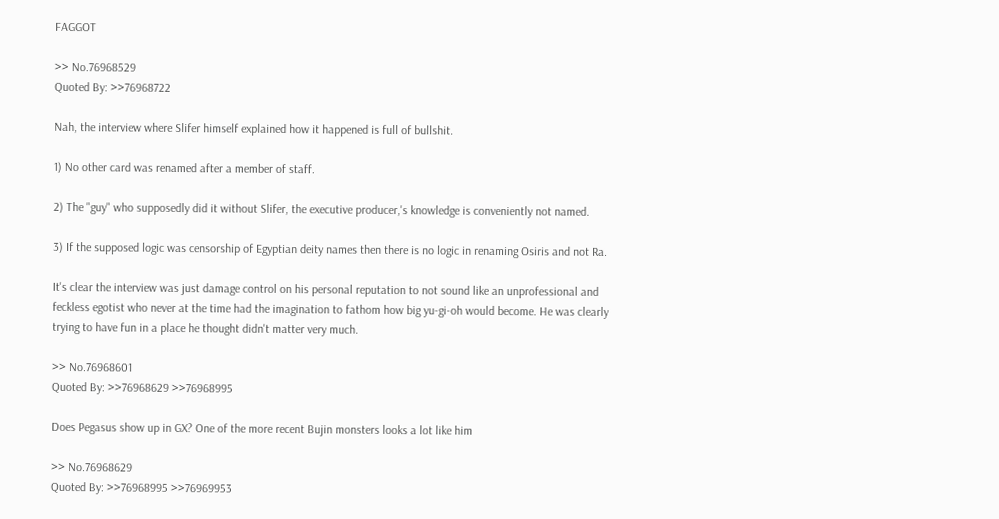FAGGOT

>> No.76968529
Quoted By: >>76968722

Nah, the interview where Slifer himself explained how it happened is full of bullshit.

1) No other card was renamed after a member of staff.

2) The "guy" who supposedly did it without Slifer, the executive producer,'s knowledge is conveniently not named.

3) If the supposed logic was censorship of Egyptian deity names then there is no logic in renaming Osiris and not Ra.

It's clear the interview was just damage control on his personal reputation to not sound like an unprofessional and feckless egotist who never at the time had the imagination to fathom how big yu-gi-oh would become. He was clearly trying to have fun in a place he thought didn't matter very much.

>> No.76968601
Quoted By: >>76968629 >>76968995

Does Pegasus show up in GX? One of the more recent Bujin monsters looks a lot like him

>> No.76968629
Quoted By: >>76968995 >>76969953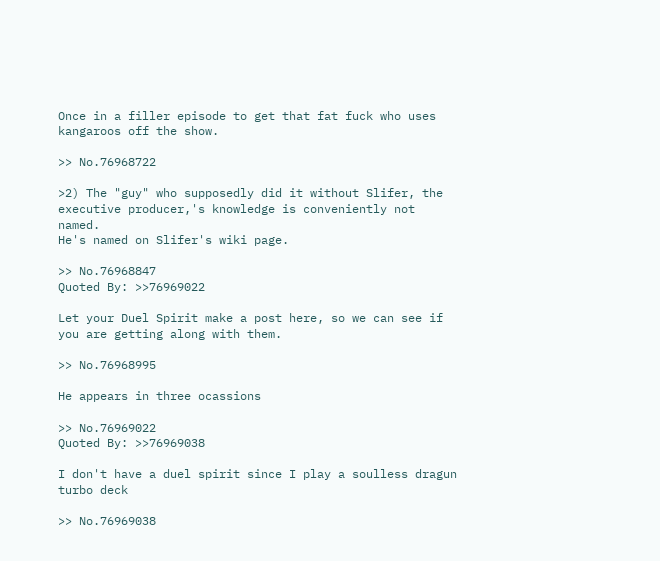Once in a filler episode to get that fat fuck who uses kangaroos off the show.

>> No.76968722

>2) The "guy" who supposedly did it without Slifer, the executive producer,'s knowledge is conveniently not named.
He's named on Slifer's wiki page.

>> No.76968847
Quoted By: >>76969022

Let your Duel Spirit make a post here, so we can see if you are getting along with them.

>> No.76968995

He appears in three ocassions

>> No.76969022
Quoted By: >>76969038

I don't have a duel spirit since I play a soulless dragun turbo deck

>> No.76969038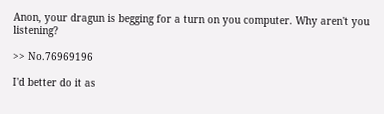Anon, your dragun is begging for a turn on you computer. Why aren't you listening?

>> No.76969196

I'd better do it as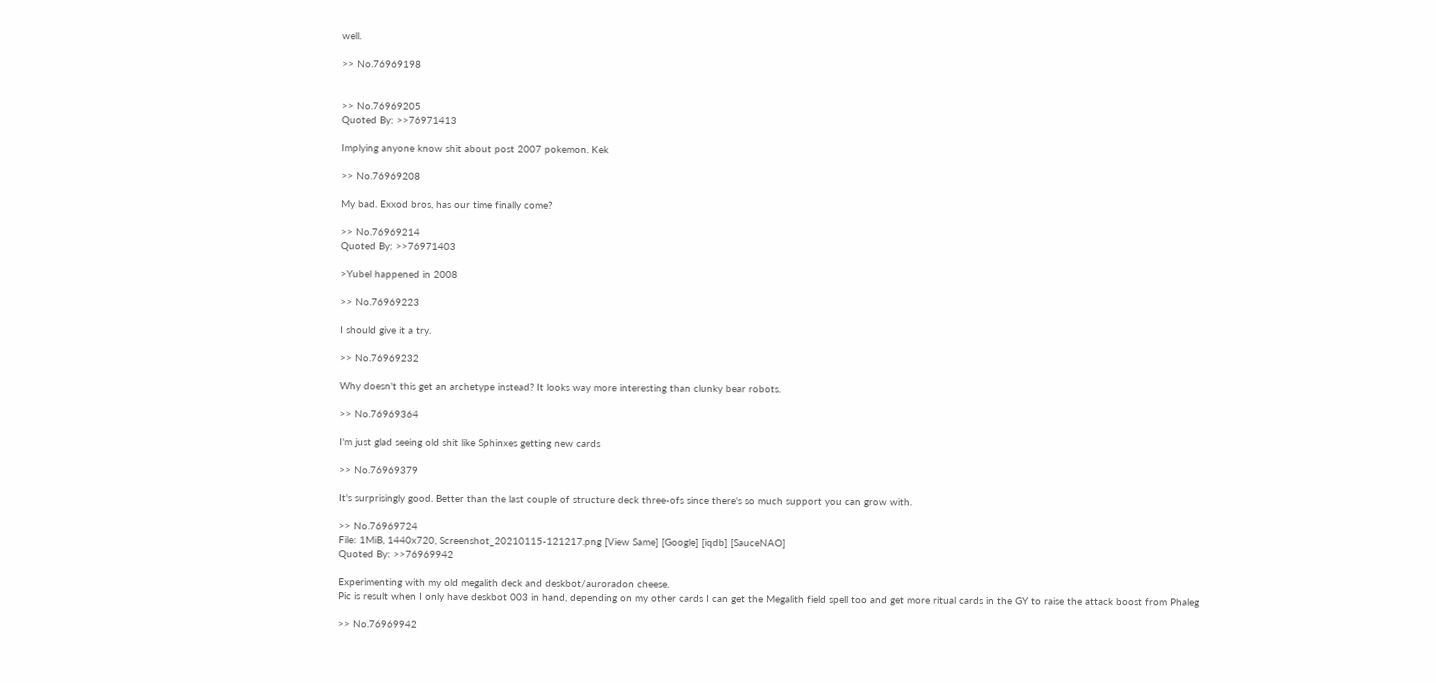well.

>> No.76969198


>> No.76969205
Quoted By: >>76971413

Implying anyone know shit about post 2007 pokemon. Kek

>> No.76969208

My bad. Exxod bros, has our time finally come?

>> No.76969214
Quoted By: >>76971403

>Yubel happened in 2008

>> No.76969223

I should give it a try.

>> No.76969232

Why doesn't this get an archetype instead? It looks way more interesting than clunky bear robots.

>> No.76969364

I'm just glad seeing old shit like Sphinxes getting new cards

>> No.76969379

It's surprisingly good. Better than the last couple of structure deck three-ofs since there's so much support you can grow with.

>> No.76969724
File: 1MiB, 1440x720, Screenshot_20210115-121217.png [View Same] [Google] [iqdb] [SauceNAO]
Quoted By: >>76969942

Experimenting with my old megalith deck and deskbot/auroradon cheese.
Pic is result when I only have deskbot 003 in hand, depending on my other cards I can get the Megalith field spell too and get more ritual cards in the GY to raise the attack boost from Phaleg

>> No.76969942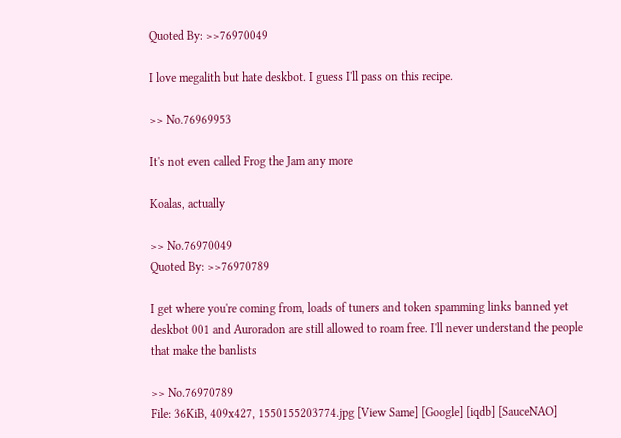Quoted By: >>76970049

I love megalith but hate deskbot. I guess I'll pass on this recipe.

>> No.76969953

It's not even called Frog the Jam any more

Koalas, actually

>> No.76970049
Quoted By: >>76970789

I get where you're coming from, loads of tuners and token spamming links banned yet deskbot 001 and Auroradon are still allowed to roam free. I'll never understand the people that make the banlists

>> No.76970789
File: 36KiB, 409x427, 1550155203774.jpg [View Same] [Google] [iqdb] [SauceNAO]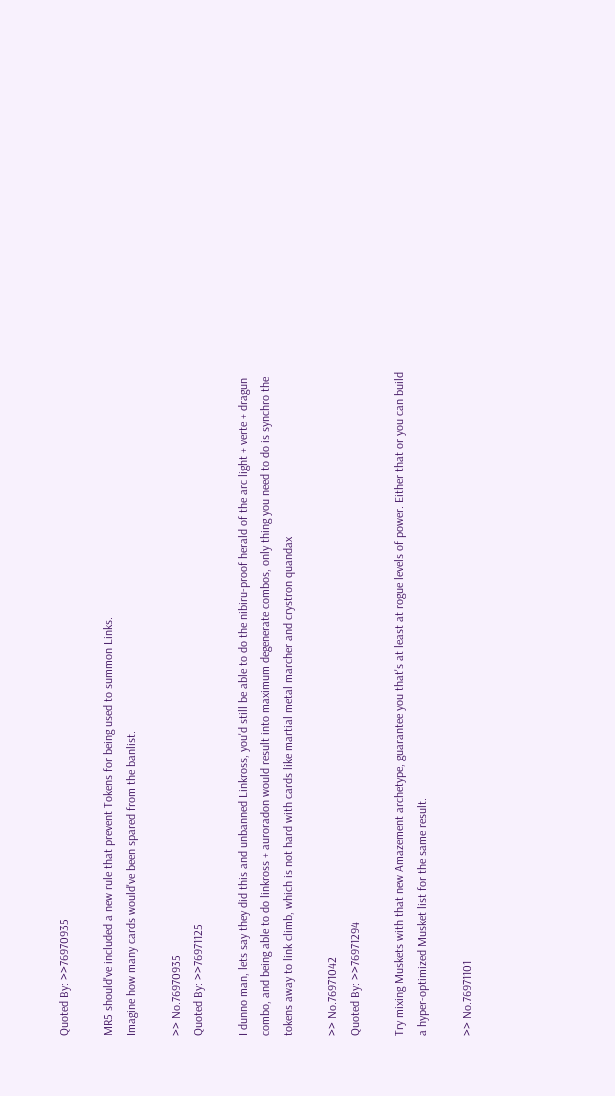Quoted By: >>76970935

MR5 should've included a new rule that prevent Tokens for being used to summon Links.
Imagine how many cards would've been spared from the banlist.

>> No.76970935
Quoted By: >>76971125

I dunno man, lets say they did this and unbanned Linkross, you'd still be able to do the nibiru-proof herald of the arc light + verte + dragun combo, and being able to do linkross + auroradon would result into maximum degenerate combos, only thing you need to do is synchro the tokens away to link climb, which is not hard with cards like martial metal marcher and crystron quandax

>> No.76971042
Quoted By: >>76971294

Try mixing Muskets with that new Amazement archetype, guarantee you that's at least at rogue levels of power. Either that or you can build a hyper-optimized Musket list for the same result.

>> No.76971101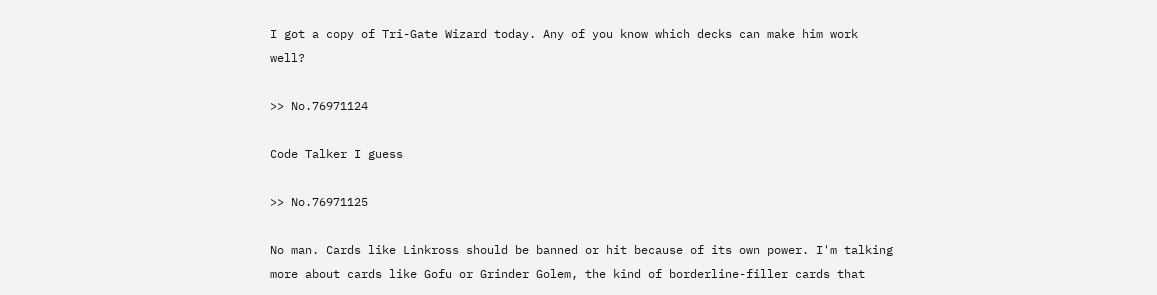I got a copy of Tri-Gate Wizard today. Any of you know which decks can make him work well?

>> No.76971124

Code Talker I guess

>> No.76971125

No man. Cards like Linkross should be banned or hit because of its own power. I'm talking more about cards like Gofu or Grinder Golem, the kind of borderline-filler cards that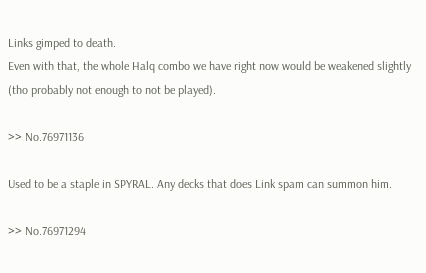Links gimped to death.
Even with that, the whole Halq combo we have right now would be weakened slightly (tho probably not enough to not be played).

>> No.76971136

Used to be a staple in SPYRAL. Any decks that does Link spam can summon him.

>> No.76971294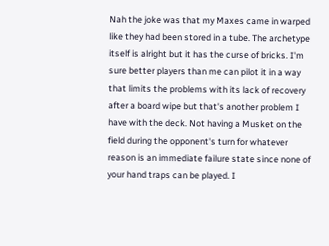Nah the joke was that my Maxes came in warped like they had been stored in a tube. The archetype itself is alright but it has the curse of bricks. I'm sure better players than me can pilot it in a way that limits the problems with its lack of recovery after a board wipe but that's another problem I have with the deck. Not having a Musket on the field during the opponent's turn for whatever reason is an immediate failure state since none of your hand traps can be played. I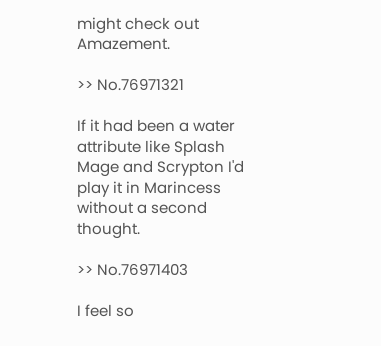might check out Amazement.

>> No.76971321

If it had been a water attribute like Splash Mage and Scrypton I'd play it in Marincess without a second thought.

>> No.76971403

I feel so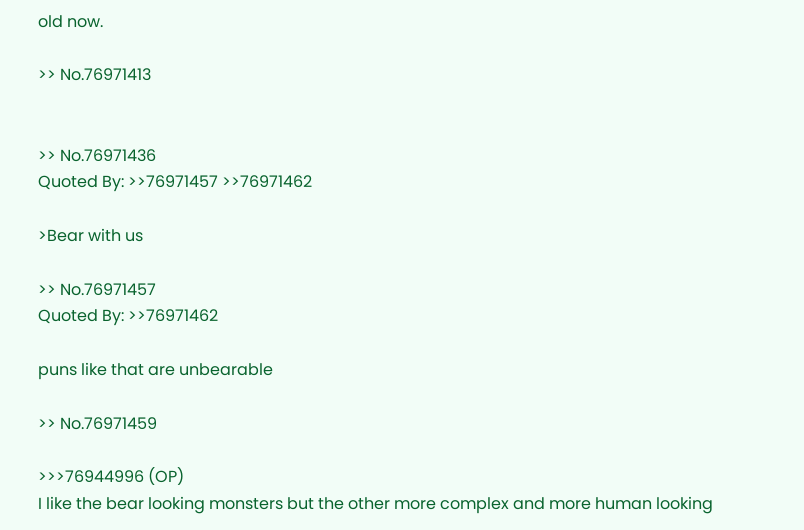old now.

>> No.76971413


>> No.76971436
Quoted By: >>76971457 >>76971462

>Bear with us

>> No.76971457
Quoted By: >>76971462

puns like that are unbearable

>> No.76971459

>>>76944996 (OP)
I like the bear looking monsters but the other more complex and more human looking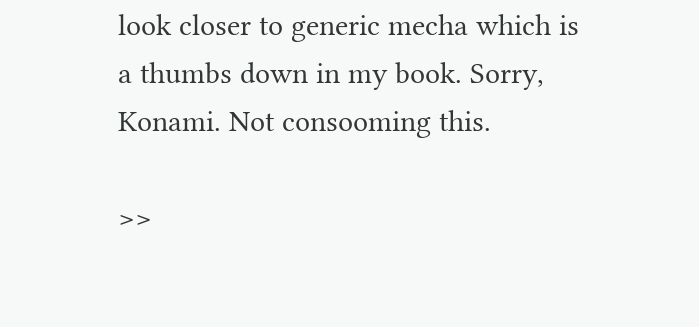look closer to generic mecha which is a thumbs down in my book. Sorry, Konami. Not consooming this.

>>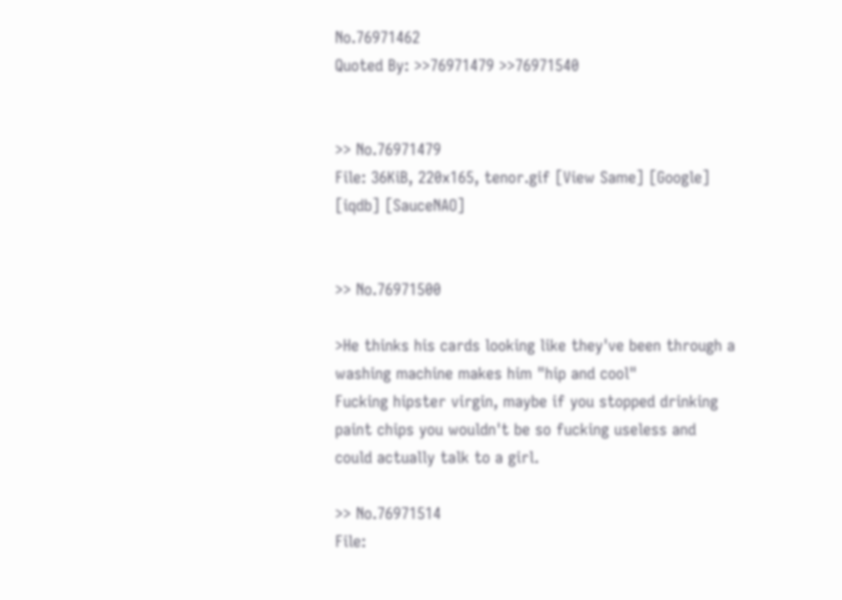No.76971462
Quoted By: >>76971479 >>76971540


>> No.76971479
File: 36KiB, 220x165, tenor.gif [View Same] [Google] [iqdb] [SauceNAO]


>> No.76971500

>He thinks his cards looking like they've been through a washing machine makes him "hip and cool"
Fucking hipster virgin, maybe if you stopped drinking paint chips you wouldn't be so fucking useless and could actually talk to a girl.

>> No.76971514
File: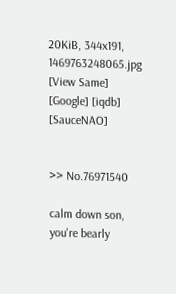20KiB, 344x191, 1469763248065.jpg [View Same] [Google] [iqdb] [SauceNAO]


>> No.76971540

calm down son, you're bearly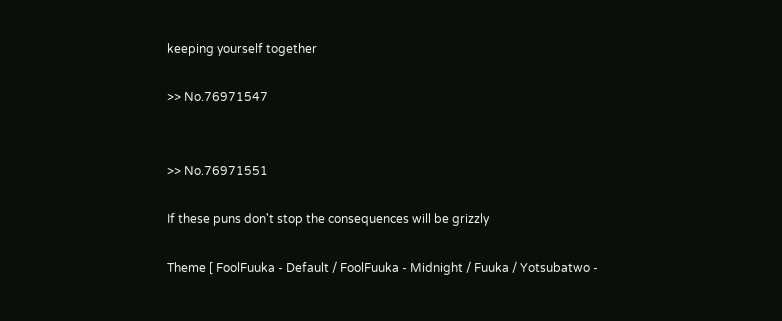keeping yourself together

>> No.76971547


>> No.76971551

If these puns don't stop the consequences will be grizzly

Theme [ FoolFuuka - Default / FoolFuuka - Midnight / Fuuka / Yotsubatwo -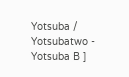Yotsuba / Yotsubatwo - Yotsuba B ]